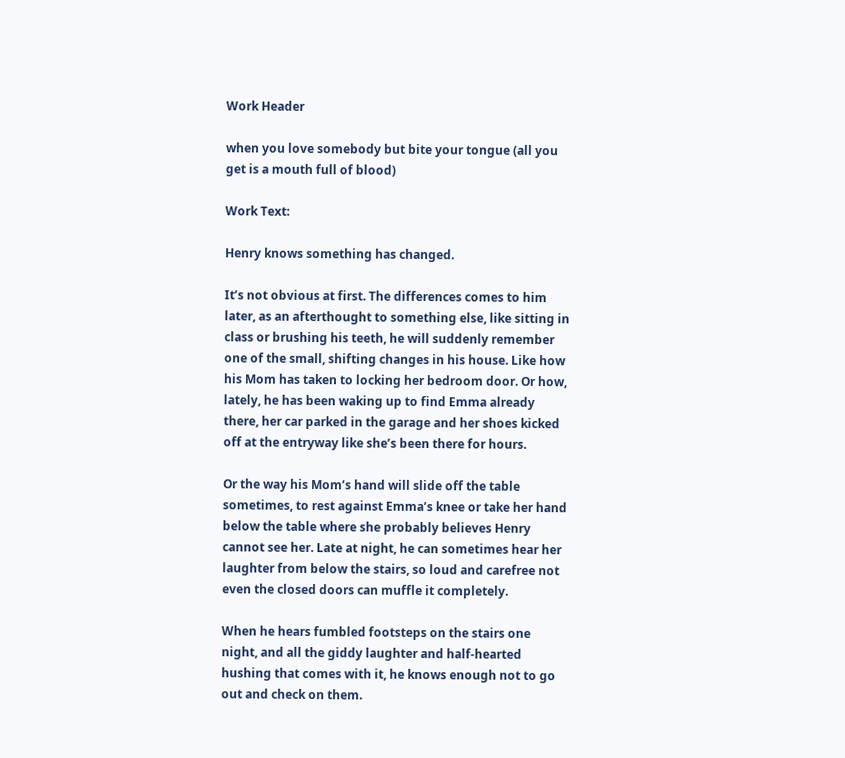Work Header

when you love somebody but bite your tongue (all you get is a mouth full of blood)

Work Text:

Henry knows something has changed.

It’s not obvious at first. The differences comes to him later, as an afterthought to something else, like sitting in class or brushing his teeth, he will suddenly remember one of the small, shifting changes in his house. Like how his Mom has taken to locking her bedroom door. Or how, lately, he has been waking up to find Emma already there, her car parked in the garage and her shoes kicked off at the entryway like she’s been there for hours.

Or the way his Mom’s hand will slide off the table sometimes, to rest against Emma’s knee or take her hand below the table where she probably believes Henry cannot see her. Late at night, he can sometimes hear her laughter from below the stairs, so loud and carefree not even the closed doors can muffle it completely.

When he hears fumbled footsteps on the stairs one night, and all the giddy laughter and half-hearted hushing that comes with it, he knows enough not to go out and check on them.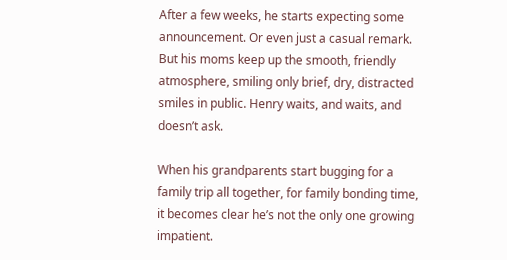After a few weeks, he starts expecting some announcement. Or even just a casual remark. But his moms keep up the smooth, friendly atmosphere, smiling only brief, dry, distracted smiles in public. Henry waits, and waits, and doesn’t ask.

When his grandparents start bugging for a family trip all together, for family bonding time, it becomes clear he’s not the only one growing impatient.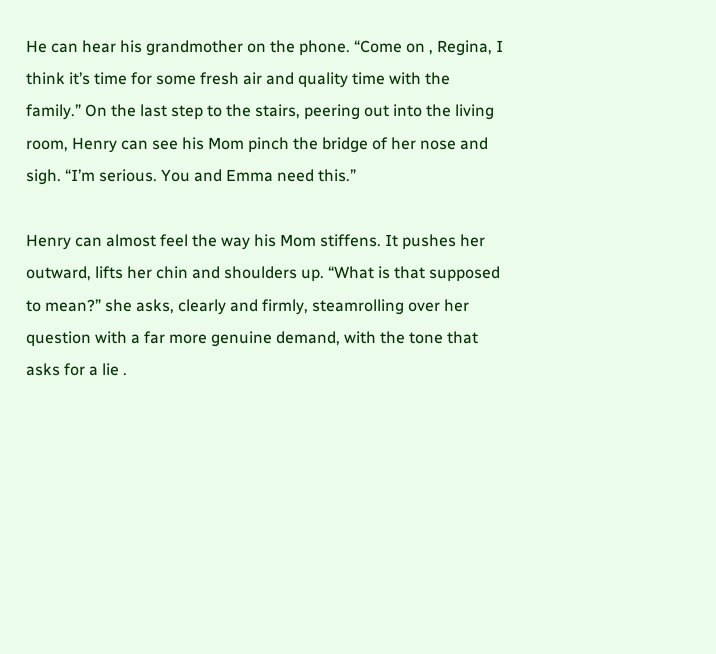He can hear his grandmother on the phone. “Come on , Regina, I think it’s time for some fresh air and quality time with the family.” On the last step to the stairs, peering out into the living room, Henry can see his Mom pinch the bridge of her nose and sigh. “I’m serious. You and Emma need this.”

Henry can almost feel the way his Mom stiffens. It pushes her outward, lifts her chin and shoulders up. “What is that supposed to mean?” she asks, clearly and firmly, steamrolling over her question with a far more genuine demand, with the tone that asks for a lie .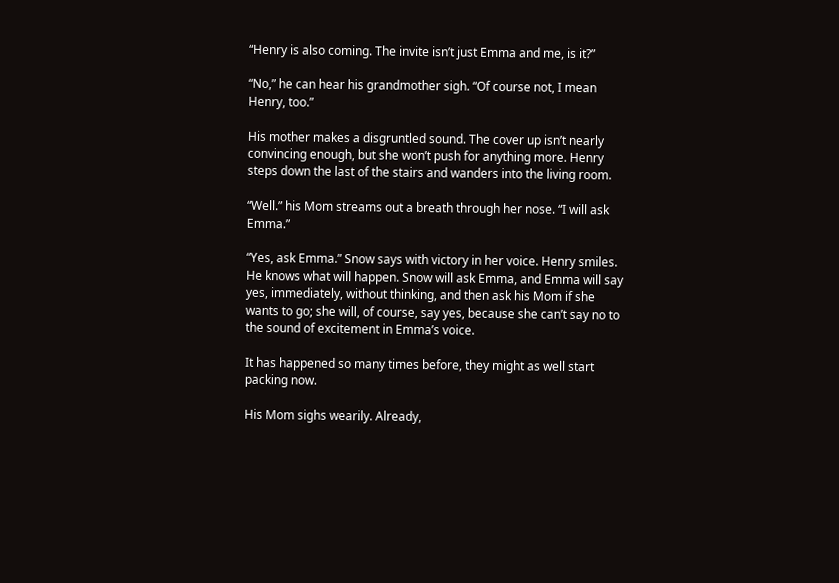“Henry is also coming. The invite isn’t just Emma and me, is it?”

“No,” he can hear his grandmother sigh. “Of course not, I mean Henry, too.”

His mother makes a disgruntled sound. The cover up isn’t nearly convincing enough, but she won’t push for anything more. Henry steps down the last of the stairs and wanders into the living room.

“Well.” his Mom streams out a breath through her nose. “I will ask Emma.”

“Yes, ask Emma.” Snow says with victory in her voice. Henry smiles. He knows what will happen. Snow will ask Emma, and Emma will say yes, immediately, without thinking, and then ask his Mom if she wants to go; she will, of course, say yes, because she can’t say no to the sound of excitement in Emma’s voice.

It has happened so many times before, they might as well start packing now.

His Mom sighs wearily. Already,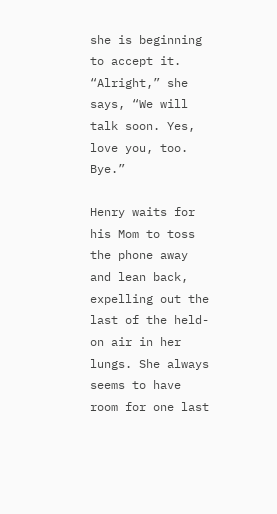she is beginning to accept it. “Alright,” she says, “We will talk soon. Yes, love you, too. Bye.”

Henry waits for his Mom to toss the phone away and lean back, expelling out the last of the held-on air in her lungs. She always seems to have room for one last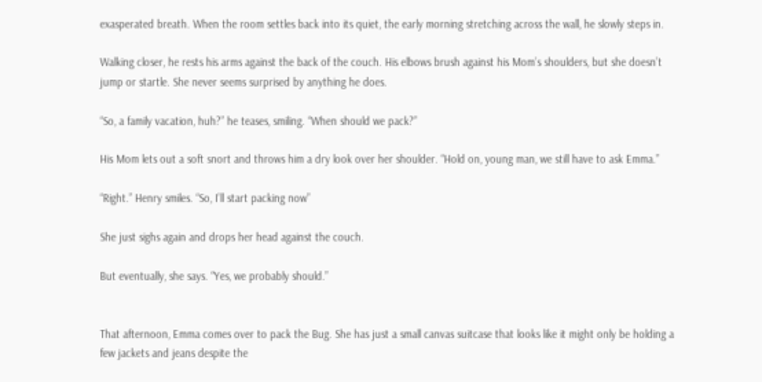exasperated breath. When the room settles back into its quiet, the early morning stretching across the wall, he slowly steps in.

Walking closer, he rests his arms against the back of the couch. His elbows brush against his Mom’s shoulders, but she doesn’t jump or startle. She never seems surprised by anything he does.

“So, a family vacation, huh?” he teases, smiling. “When should we pack?”

His Mom lets out a soft snort and throws him a dry look over her shoulder. “Hold on, young man, we still have to ask Emma.”

“Right.” Henry smiles. “So, I’ll start packing now”

She just sighs again and drops her head against the couch.

But eventually, she says. “Yes, we probably should.”


That afternoon, Emma comes over to pack the Bug. She has just a small canvas suitcase that looks like it might only be holding a few jackets and jeans despite the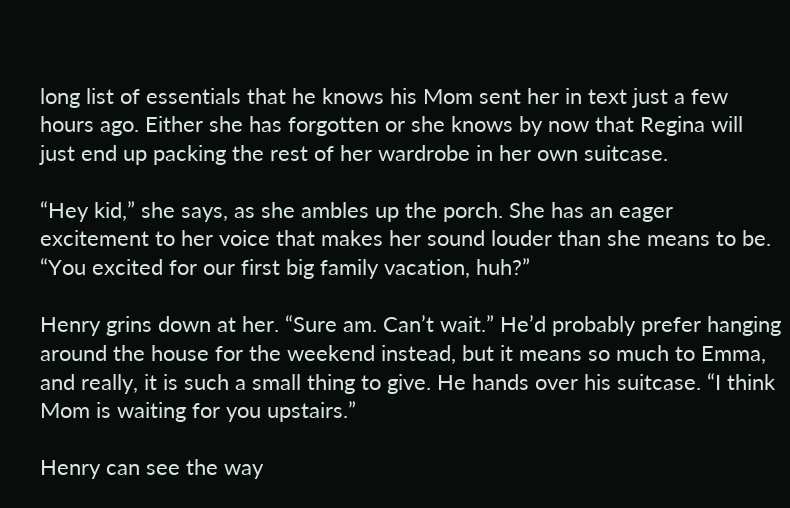long list of essentials that he knows his Mom sent her in text just a few hours ago. Either she has forgotten or she knows by now that Regina will just end up packing the rest of her wardrobe in her own suitcase.

“Hey kid,” she says, as she ambles up the porch. She has an eager excitement to her voice that makes her sound louder than she means to be. “You excited for our first big family vacation, huh?”

Henry grins down at her. “Sure am. Can’t wait.” He’d probably prefer hanging around the house for the weekend instead, but it means so much to Emma, and really, it is such a small thing to give. He hands over his suitcase. “I think Mom is waiting for you upstairs.”

Henry can see the way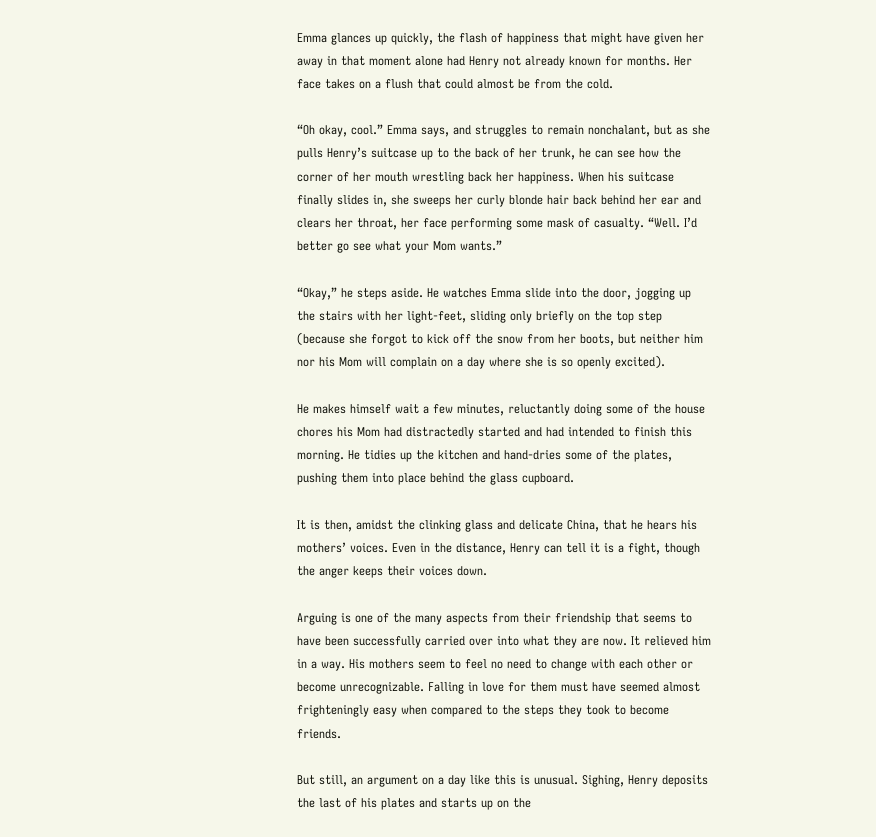Emma glances up quickly, the flash of happiness that might have given her away in that moment alone had Henry not already known for months. Her face takes on a flush that could almost be from the cold.

“Oh okay, cool.” Emma says, and struggles to remain nonchalant, but as she pulls Henry’s suitcase up to the back of her trunk, he can see how the corner of her mouth wrestling back her happiness. When his suitcase finally slides in, she sweeps her curly blonde hair back behind her ear and clears her throat, her face performing some mask of casualty. “Well. I’d better go see what your Mom wants.”

“Okay,” he steps aside. He watches Emma slide into the door, jogging up the stairs with her light-feet, sliding only briefly on the top step (because she forgot to kick off the snow from her boots, but neither him nor his Mom will complain on a day where she is so openly excited).

He makes himself wait a few minutes, reluctantly doing some of the house chores his Mom had distractedly started and had intended to finish this morning. He tidies up the kitchen and hand-dries some of the plates, pushing them into place behind the glass cupboard.

It is then, amidst the clinking glass and delicate China, that he hears his mothers’ voices. Even in the distance, Henry can tell it is a fight, though the anger keeps their voices down.

Arguing is one of the many aspects from their friendship that seems to have been successfully carried over into what they are now. It relieved him in a way. His mothers seem to feel no need to change with each other or become unrecognizable. Falling in love for them must have seemed almost frighteningly easy when compared to the steps they took to become friends.

But still, an argument on a day like this is unusual. Sighing, Henry deposits the last of his plates and starts up on the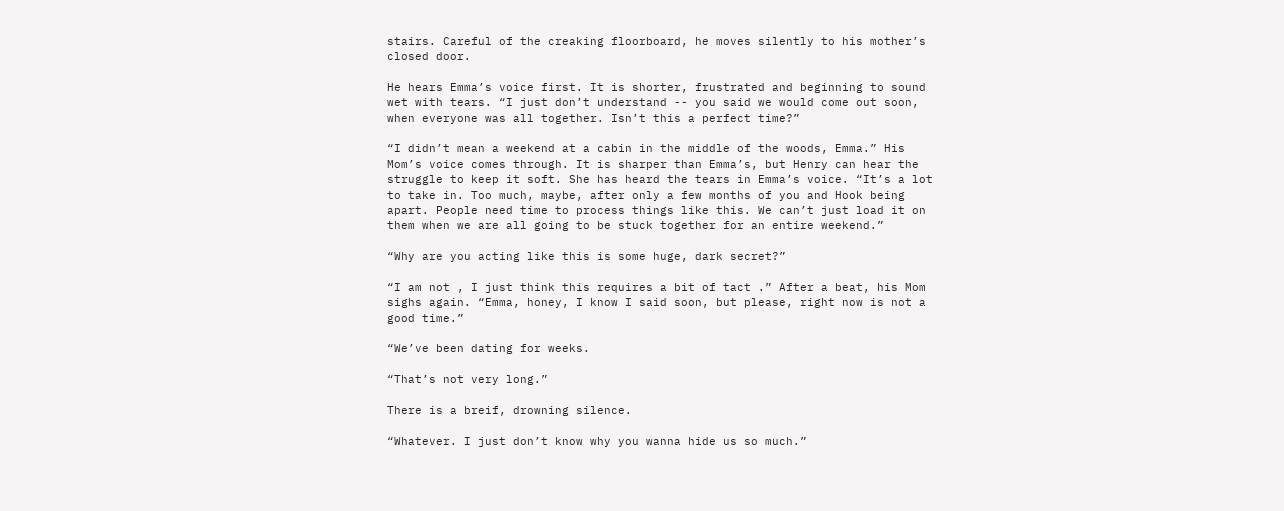stairs. Careful of the creaking floorboard, he moves silently to his mother’s closed door.

He hears Emma’s voice first. It is shorter, frustrated and beginning to sound wet with tears. “I just don’t understand -- you said we would come out soon, when everyone was all together. Isn’t this a perfect time?”

“I didn’t mean a weekend at a cabin in the middle of the woods, Emma.” His Mom’s voice comes through. It is sharper than Emma’s, but Henry can hear the struggle to keep it soft. She has heard the tears in Emma’s voice. “It’s a lot to take in. Too much, maybe, after only a few months of you and Hook being apart. People need time to process things like this. We can’t just load it on them when we are all going to be stuck together for an entire weekend.”

“Why are you acting like this is some huge, dark secret?”

“I am not , I just think this requires a bit of tact .” After a beat, his Mom sighs again. “Emma, honey, I know I said soon, but please, right now is not a good time.”

“We’ve been dating for weeks.

“That’s not very long.”

There is a breif, drowning silence.

“Whatever. I just don’t know why you wanna hide us so much.”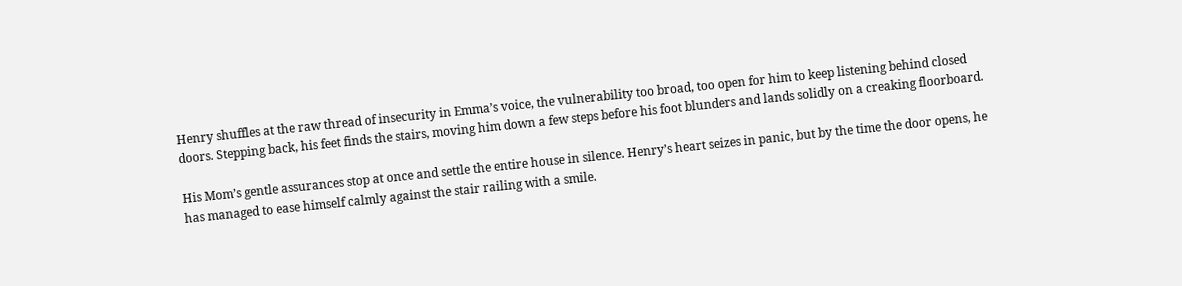Henry shuffles at the raw thread of insecurity in Emma’s voice, the vulnerability too broad, too open for him to keep listening behind closed doors. Stepping back, his feet finds the stairs, moving him down a few steps before his foot blunders and lands solidly on a creaking floorboard.

His Mom’s gentle assurances stop at once and settle the entire house in silence. Henry’s heart seizes in panic, but by the time the door opens, he has managed to ease himself calmly against the stair railing with a smile.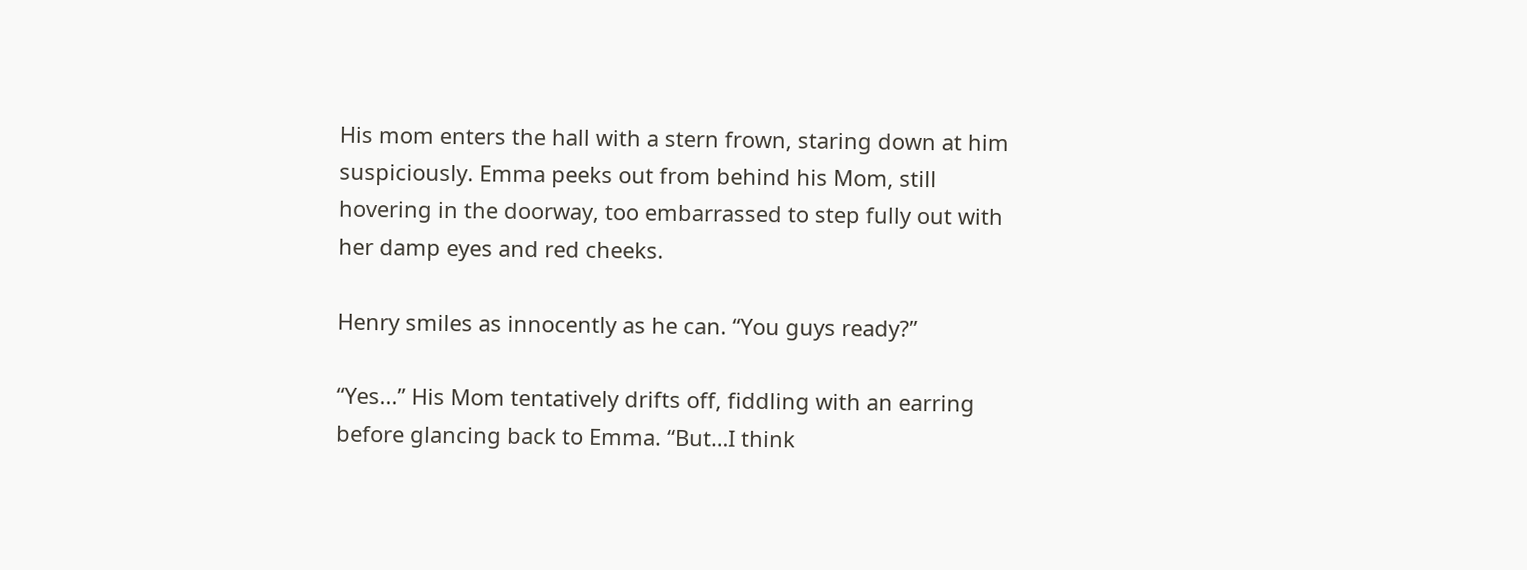His mom enters the hall with a stern frown, staring down at him suspiciously. Emma peeks out from behind his Mom, still hovering in the doorway, too embarrassed to step fully out with her damp eyes and red cheeks.

Henry smiles as innocently as he can. “You guys ready?”

“Yes...” His Mom tentatively drifts off, fiddling with an earring before glancing back to Emma. “But…I think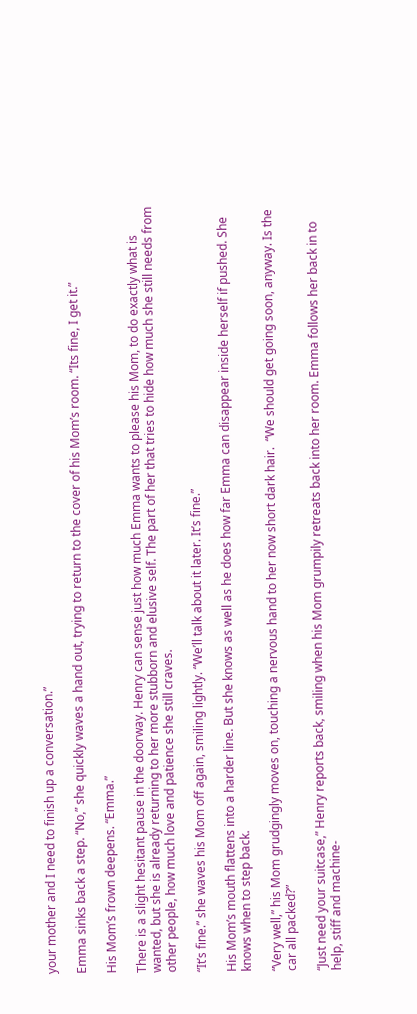your mother and I need to finish up a conversation.”

Emma sinks back a step. “No,” she quickly waves a hand out, trying to return to the cover of his Mom’s room. “Its fine, I get it.”

His Mom’s frown deepens. “Emma.”

There is a slight hesitant pause in the doorway. Henry can sense just how much Emma wants to please his Mom, to do exactly what is wanted, but she is already returning to her more stubborn and elusive self. The part of her that tries to hide how much she still needs from other people, how much love and patience she still craves.

“It’s fine.” she waves his Mom off again, smiling lightly. “We’ll talk about it later. It’s fine.”

His Mom’s mouth flattens into a harder line. But she knows as well as he does how far Emma can disappear inside herself if pushed. She knows when to step back.

“Very well,” his Mom grudgingly moves on, touching a nervous hand to her now short dark hair.  “We should get going soon, anyway. Is the car all packed?”

“Just need your suitcase,” Henry reports back, smiling when his Mom grumpily retreats back into her room. Emma follows her back in to help, stiff and machine-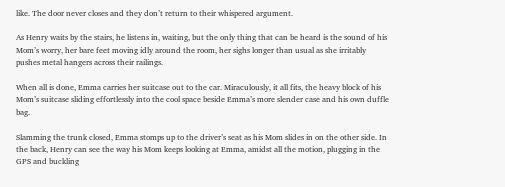like. The door never closes and they don’t return to their whispered argument.

As Henry waits by the stairs, he listens in, waiting, but the only thing that can be heard is the sound of his Mom’s worry, her bare feet moving idly around the room, her sighs longer than usual as she irritably pushes metal hangers across their railings.

When all is done, Emma carries her suitcase out to the car. Miraculously, it all fits, the heavy block of his Mom’s suitcase sliding effortlessly into the cool space beside Emma’s more slender case and his own duffle bag.

Slamming the trunk closed, Emma stomps up to the driver’s seat as his Mom slides in on the other side. In the back, Henry can see the way his Mom keeps looking at Emma, amidst all the motion, plugging in the GPS and buckling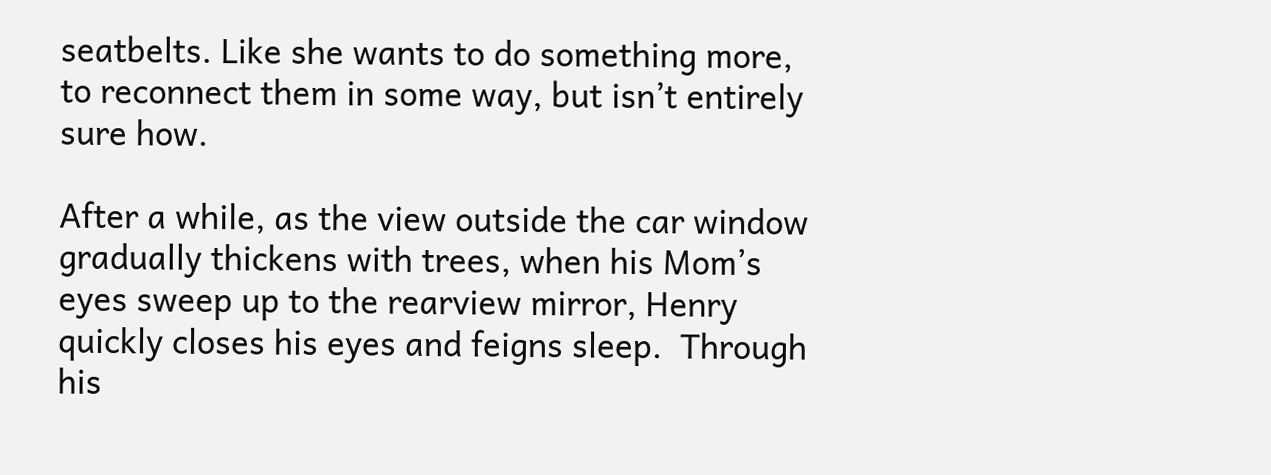seatbelts. Like she wants to do something more, to reconnect them in some way, but isn’t entirely sure how.

After a while, as the view outside the car window gradually thickens with trees, when his Mom’s eyes sweep up to the rearview mirror, Henry quickly closes his eyes and feigns sleep.  Through his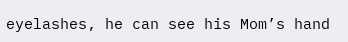eyelashes, he can see his Mom’s hand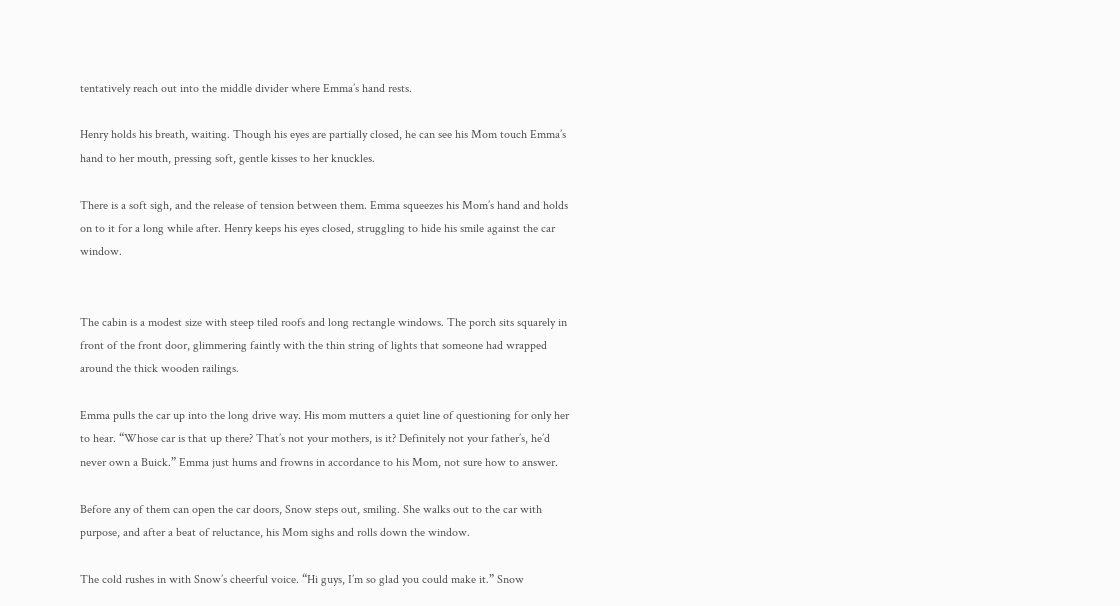tentatively reach out into the middle divider where Emma’s hand rests.

Henry holds his breath, waiting. Though his eyes are partially closed, he can see his Mom touch Emma’s hand to her mouth, pressing soft, gentle kisses to her knuckles.

There is a soft sigh, and the release of tension between them. Emma squeezes his Mom’s hand and holds on to it for a long while after. Henry keeps his eyes closed, struggling to hide his smile against the car window.


The cabin is a modest size with steep tiled roofs and long rectangle windows. The porch sits squarely in front of the front door, glimmering faintly with the thin string of lights that someone had wrapped around the thick wooden railings.

Emma pulls the car up into the long drive way. His mom mutters a quiet line of questioning for only her to hear. “Whose car is that up there? That’s not your mothers, is it? Definitely not your father’s, he’d never own a Buick.” Emma just hums and frowns in accordance to his Mom, not sure how to answer.

Before any of them can open the car doors, Snow steps out, smiling. She walks out to the car with purpose, and after a beat of reluctance, his Mom sighs and rolls down the window.

The cold rushes in with Snow’s cheerful voice. “Hi guys, I’m so glad you could make it.” Snow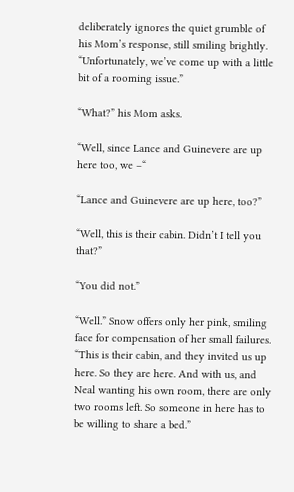deliberately ignores the quiet grumble of his Mom’s response, still smiling brightly. “Unfortunately, we’ve come up with a little bit of a rooming issue.”

“What?” his Mom asks.

“Well, since Lance and Guinevere are up here too, we –“

“Lance and Guinevere are up here, too?”

“Well, this is their cabin. Didn’t I tell you that?”

“You did not.”

“Well.” Snow offers only her pink, smiling face for compensation of her small failures. “This is their cabin, and they invited us up here. So they are here. And with us, and Neal wanting his own room, there are only two rooms left. So someone in here has to be willing to share a bed.”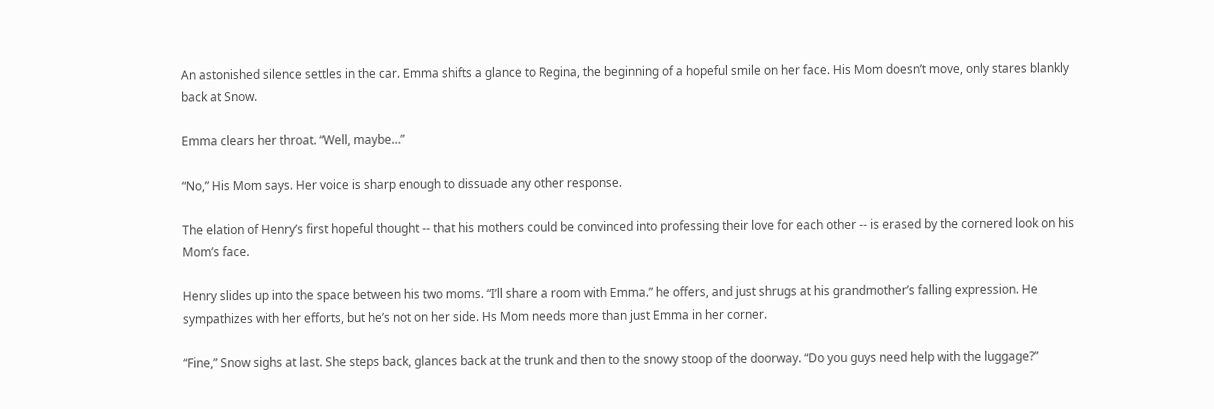An astonished silence settles in the car. Emma shifts a glance to Regina, the beginning of a hopeful smile on her face. His Mom doesn’t move, only stares blankly back at Snow.

Emma clears her throat. “Well, maybe…”

“No,” His Mom says. Her voice is sharp enough to dissuade any other response.

The elation of Henry’s first hopeful thought -- that his mothers could be convinced into professing their love for each other -- is erased by the cornered look on his Mom’s face.

Henry slides up into the space between his two moms. “I’ll share a room with Emma.” he offers, and just shrugs at his grandmother’s falling expression. He sympathizes with her efforts, but he’s not on her side. Hs Mom needs more than just Emma in her corner.

“Fine,” Snow sighs at last. She steps back, glances back at the trunk and then to the snowy stoop of the doorway. “Do you guys need help with the luggage?”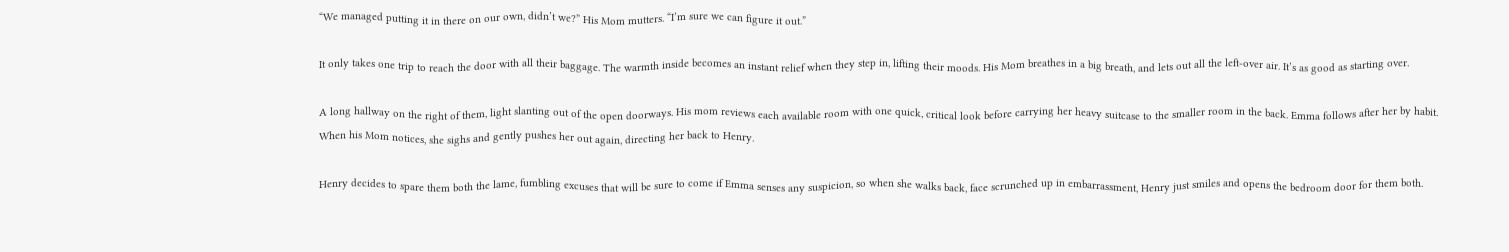“We managed putting it in there on our own, didn’t we?” His Mom mutters. “I’m sure we can figure it out.”

It only takes one trip to reach the door with all their baggage. The warmth inside becomes an instant relief when they step in, lifting their moods. His Mom breathes in a big breath, and lets out all the left-over air. It’s as good as starting over.

A long hallway on the right of them, light slanting out of the open doorways. His mom reviews each available room with one quick, critical look before carrying her heavy suitcase to the smaller room in the back. Emma follows after her by habit. When his Mom notices, she sighs and gently pushes her out again, directing her back to Henry.

Henry decides to spare them both the lame, fumbling excuses that will be sure to come if Emma senses any suspicion, so when she walks back, face scrunched up in embarrassment, Henry just smiles and opens the bedroom door for them both.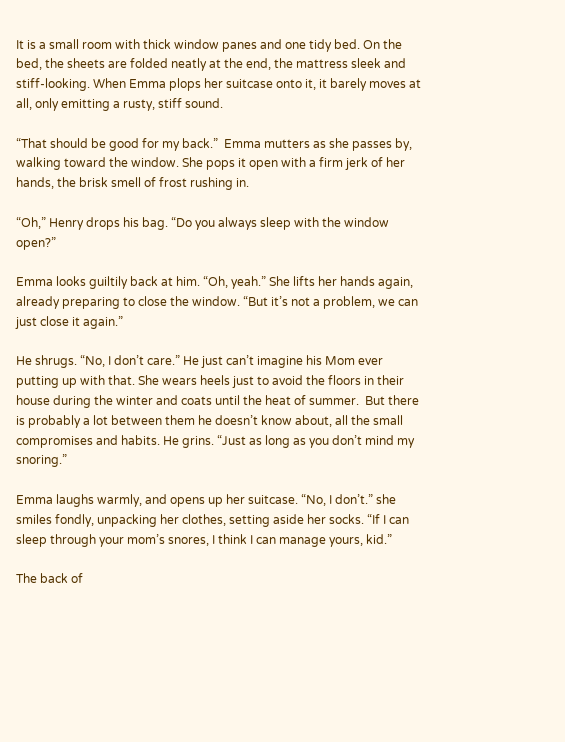It is a small room with thick window panes and one tidy bed. On the bed, the sheets are folded neatly at the end, the mattress sleek and stiff-looking. When Emma plops her suitcase onto it, it barely moves at all, only emitting a rusty, stiff sound.

“That should be good for my back.”  Emma mutters as she passes by, walking toward the window. She pops it open with a firm jerk of her hands, the brisk smell of frost rushing in.

“Oh,” Henry drops his bag. “Do you always sleep with the window open?”

Emma looks guiltily back at him. “Oh, yeah.” She lifts her hands again, already preparing to close the window. “But it’s not a problem, we can just close it again.”

He shrugs. “No, I don’t care.” He just can’t imagine his Mom ever putting up with that. She wears heels just to avoid the floors in their house during the winter and coats until the heat of summer.  But there is probably a lot between them he doesn’t know about, all the small compromises and habits. He grins. “Just as long as you don’t mind my snoring.”

Emma laughs warmly, and opens up her suitcase. “No, I don’t.” she smiles fondly, unpacking her clothes, setting aside her socks. “If I can sleep through your mom’s snores, I think I can manage yours, kid.”

The back of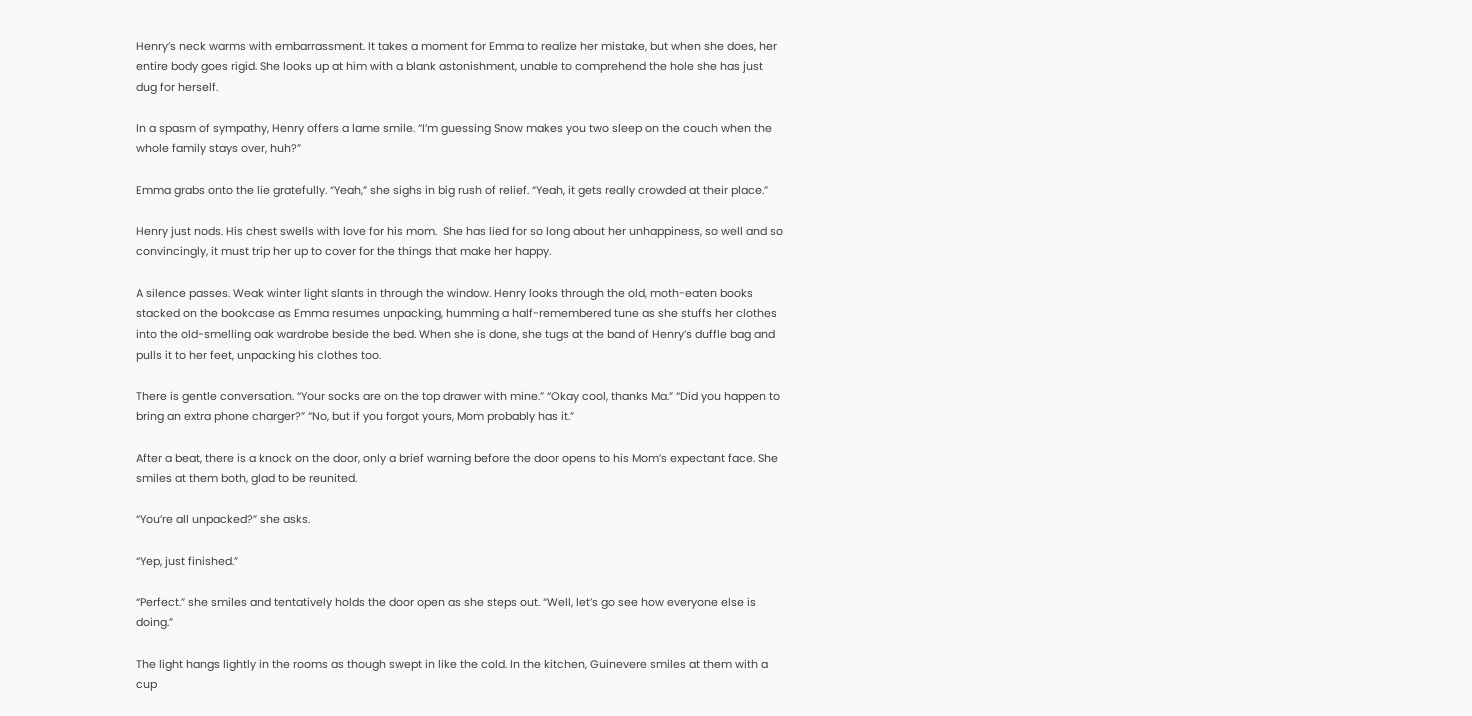Henry’s neck warms with embarrassment. It takes a moment for Emma to realize her mistake, but when she does, her entire body goes rigid. She looks up at him with a blank astonishment, unable to comprehend the hole she has just dug for herself.

In a spasm of sympathy, Henry offers a lame smile. “I’m guessing Snow makes you two sleep on the couch when the whole family stays over, huh?”

Emma grabs onto the lie gratefully. “Yeah,” she sighs in big rush of relief. “Yeah, it gets really crowded at their place.”

Henry just nods. His chest swells with love for his mom.  She has lied for so long about her unhappiness, so well and so convincingly, it must trip her up to cover for the things that make her happy.

A silence passes. Weak winter light slants in through the window. Henry looks through the old, moth-eaten books stacked on the bookcase as Emma resumes unpacking, humming a half-remembered tune as she stuffs her clothes into the old-smelling oak wardrobe beside the bed. When she is done, she tugs at the band of Henry’s duffle bag and pulls it to her feet, unpacking his clothes too.

There is gentle conversation. “Your socks are on the top drawer with mine.” “Okay cool, thanks Ma.” “Did you happen to bring an extra phone charger?” “No, but if you forgot yours, Mom probably has it.”

After a beat, there is a knock on the door, only a brief warning before the door opens to his Mom’s expectant face. She smiles at them both, glad to be reunited.

“You’re all unpacked?” she asks.

“Yep, just finished.”

“Perfect.” she smiles and tentatively holds the door open as she steps out. “Well, let’s go see how everyone else is doing.”

The light hangs lightly in the rooms as though swept in like the cold. In the kitchen, Guinevere smiles at them with a cup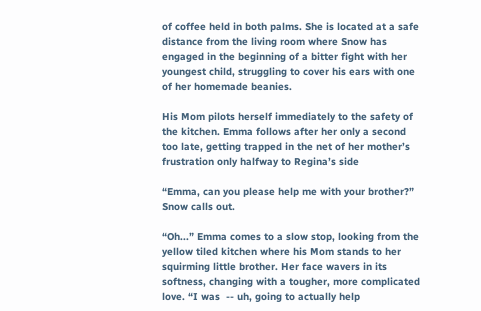of coffee held in both palms. She is located at a safe distance from the living room where Snow has engaged in the beginning of a bitter fight with her youngest child, struggling to cover his ears with one of her homemade beanies.

His Mom pilots herself immediately to the safety of the kitchen. Emma follows after her only a second too late, getting trapped in the net of her mother’s frustration only halfway to Regina’s side

“Emma, can you please help me with your brother?” Snow calls out.

“Oh...” Emma comes to a slow stop, looking from the yellow tiled kitchen where his Mom stands to her squirming little brother. Her face wavers in its softness, changing with a tougher, more complicated love. “I was  -- uh, going to actually help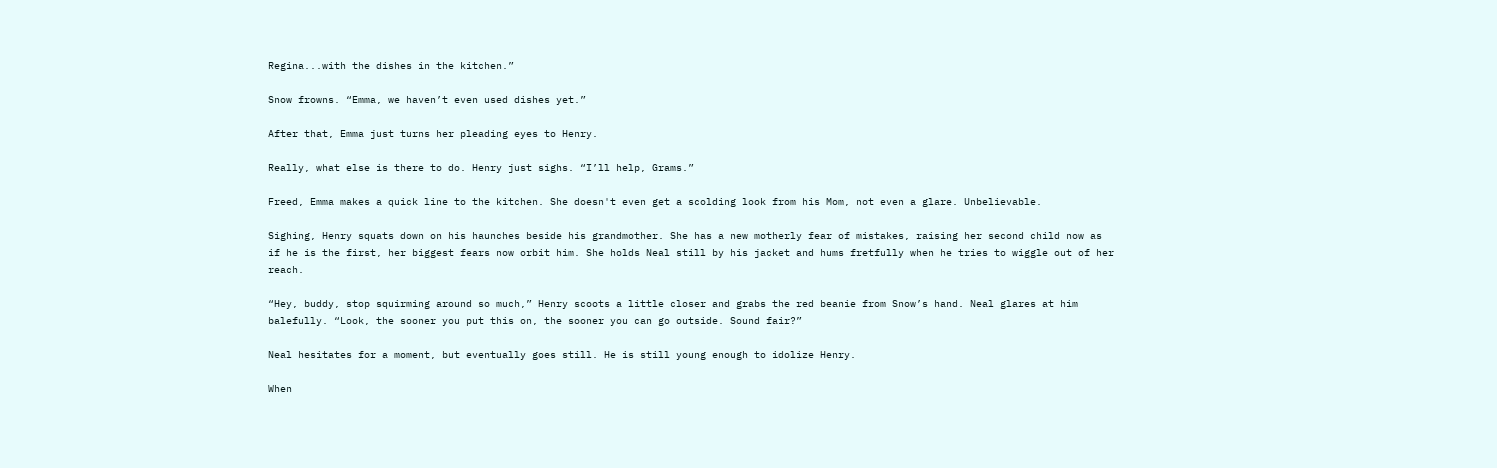Regina...with the dishes in the kitchen.”

Snow frowns. “Emma, we haven’t even used dishes yet.”

After that, Emma just turns her pleading eyes to Henry.

Really, what else is there to do. Henry just sighs. “I’ll help, Grams.”

Freed, Emma makes a quick line to the kitchen. She doesn't even get a scolding look from his Mom, not even a glare. Unbelievable.

Sighing, Henry squats down on his haunches beside his grandmother. She has a new motherly fear of mistakes, raising her second child now as if he is the first, her biggest fears now orbit him. She holds Neal still by his jacket and hums fretfully when he tries to wiggle out of her reach.

“Hey, buddy, stop squirming around so much,” Henry scoots a little closer and grabs the red beanie from Snow’s hand. Neal glares at him balefully. “Look, the sooner you put this on, the sooner you can go outside. Sound fair?”

Neal hesitates for a moment, but eventually goes still. He is still young enough to idolize Henry.

When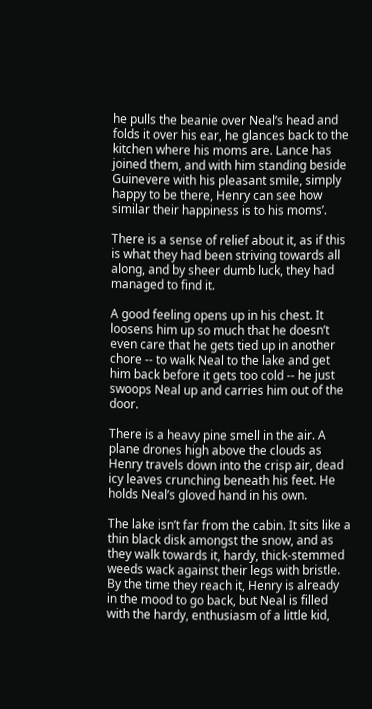he pulls the beanie over Neal’s head and folds it over his ear, he glances back to the kitchen where his moms are. Lance has joined them, and with him standing beside Guinevere with his pleasant smile, simply happy to be there, Henry can see how similar their happiness is to his moms’.

There is a sense of relief about it, as if this is what they had been striving towards all along, and by sheer dumb luck, they had managed to find it.

A good feeling opens up in his chest. It loosens him up so much that he doesn’t even care that he gets tied up in another chore -- to walk Neal to the lake and get him back before it gets too cold -- he just swoops Neal up and carries him out of the door.

There is a heavy pine smell in the air. A plane drones high above the clouds as Henry travels down into the crisp air, dead icy leaves crunching beneath his feet. He holds Neal’s gloved hand in his own.

The lake isn’t far from the cabin. It sits like a thin black disk amongst the snow, and as they walk towards it, hardy, thick-stemmed weeds wack against their legs with bristle. By the time they reach it, Henry is already in the mood to go back, but Neal is filled with the hardy, enthusiasm of a little kid,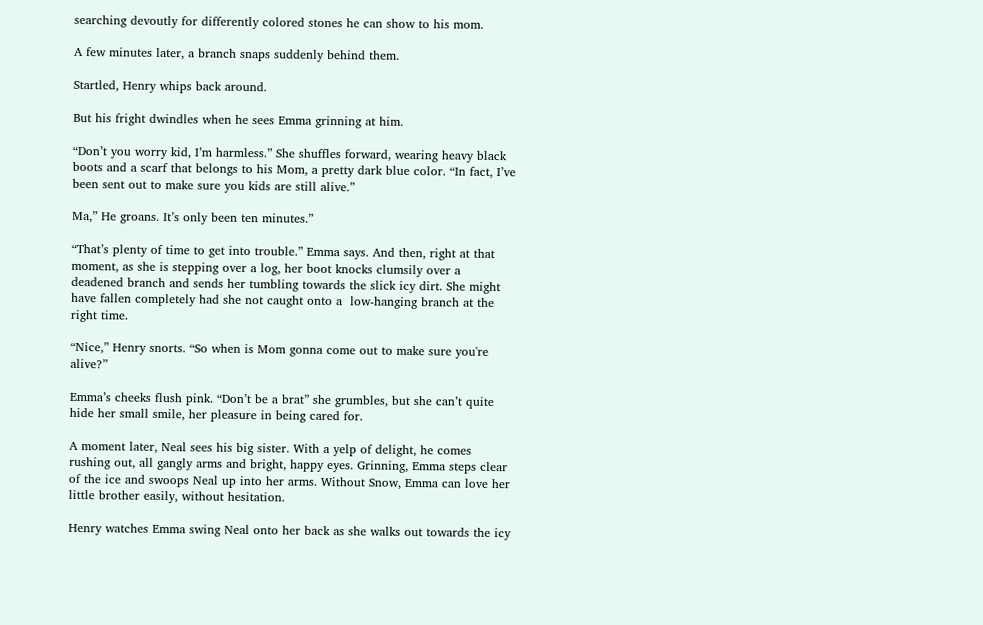searching devoutly for differently colored stones he can show to his mom.

A few minutes later, a branch snaps suddenly behind them.

Startled, Henry whips back around.

But his fright dwindles when he sees Emma grinning at him.

“Don’t you worry kid, I’m harmless.” She shuffles forward, wearing heavy black boots and a scarf that belongs to his Mom, a pretty dark blue color. “In fact, I’ve been sent out to make sure you kids are still alive.”

Ma,” He groans. It’s only been ten minutes.”

“That’s plenty of time to get into trouble.” Emma says. And then, right at that moment, as she is stepping over a log, her boot knocks clumsily over a deadened branch and sends her tumbling towards the slick icy dirt. She might have fallen completely had she not caught onto a  low-hanging branch at the right time.

“Nice,” Henry snorts. “So when is Mom gonna come out to make sure you're alive?”

Emma’s cheeks flush pink. “Don’t be a brat” she grumbles, but she can’t quite hide her small smile, her pleasure in being cared for.

A moment later, Neal sees his big sister. With a yelp of delight, he comes rushing out, all gangly arms and bright, happy eyes. Grinning, Emma steps clear of the ice and swoops Neal up into her arms. Without Snow, Emma can love her little brother easily, without hesitation.

Henry watches Emma swing Neal onto her back as she walks out towards the icy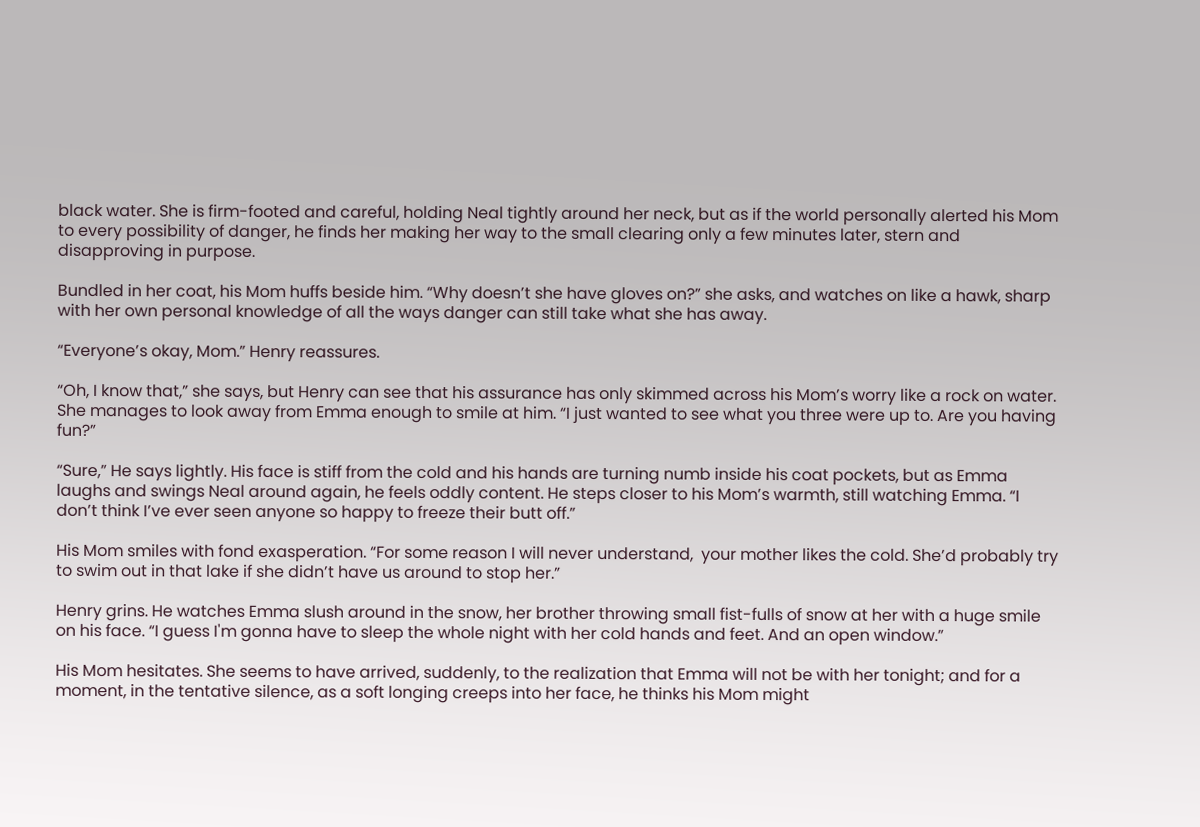black water. She is firm-footed and careful, holding Neal tightly around her neck, but as if the world personally alerted his Mom to every possibility of danger, he finds her making her way to the small clearing only a few minutes later, stern and disapproving in purpose.

Bundled in her coat, his Mom huffs beside him. “Why doesn’t she have gloves on?” she asks, and watches on like a hawk, sharp with her own personal knowledge of all the ways danger can still take what she has away.

“Everyone’s okay, Mom.” Henry reassures.

“Oh, I know that,” she says, but Henry can see that his assurance has only skimmed across his Mom’s worry like a rock on water.  She manages to look away from Emma enough to smile at him. “I just wanted to see what you three were up to. Are you having fun?”

“Sure,” He says lightly. His face is stiff from the cold and his hands are turning numb inside his coat pockets, but as Emma laughs and swings Neal around again, he feels oddly content. He steps closer to his Mom’s warmth, still watching Emma. “I don’t think I’ve ever seen anyone so happy to freeze their butt off.”

His Mom smiles with fond exasperation. “For some reason I will never understand,  your mother likes the cold. She’d probably try to swim out in that lake if she didn’t have us around to stop her.”

Henry grins. He watches Emma slush around in the snow, her brother throwing small fist-fulls of snow at her with a huge smile on his face. “I guess I'm gonna have to sleep the whole night with her cold hands and feet. And an open window.”

His Mom hesitates. She seems to have arrived, suddenly, to the realization that Emma will not be with her tonight; and for a moment, in the tentative silence, as a soft longing creeps into her face, he thinks his Mom might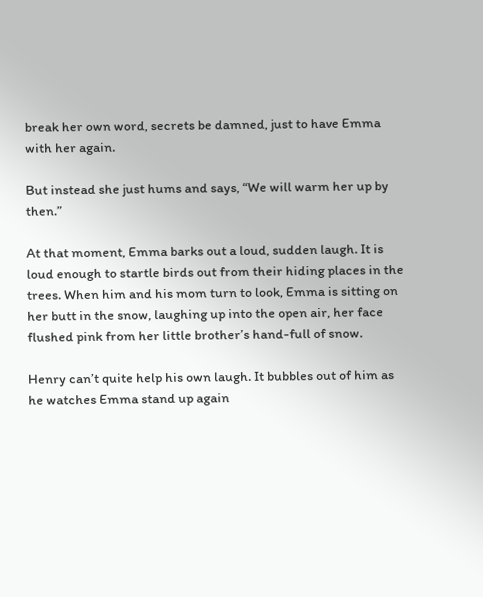break her own word, secrets be damned, just to have Emma with her again.

But instead she just hums and says, “We will warm her up by then.”

At that moment, Emma barks out a loud, sudden laugh. It is loud enough to startle birds out from their hiding places in the trees. When him and his mom turn to look, Emma is sitting on her butt in the snow, laughing up into the open air, her face flushed pink from her little brother’s hand-full of snow.

Henry can’t quite help his own laugh. It bubbles out of him as he watches Emma stand up again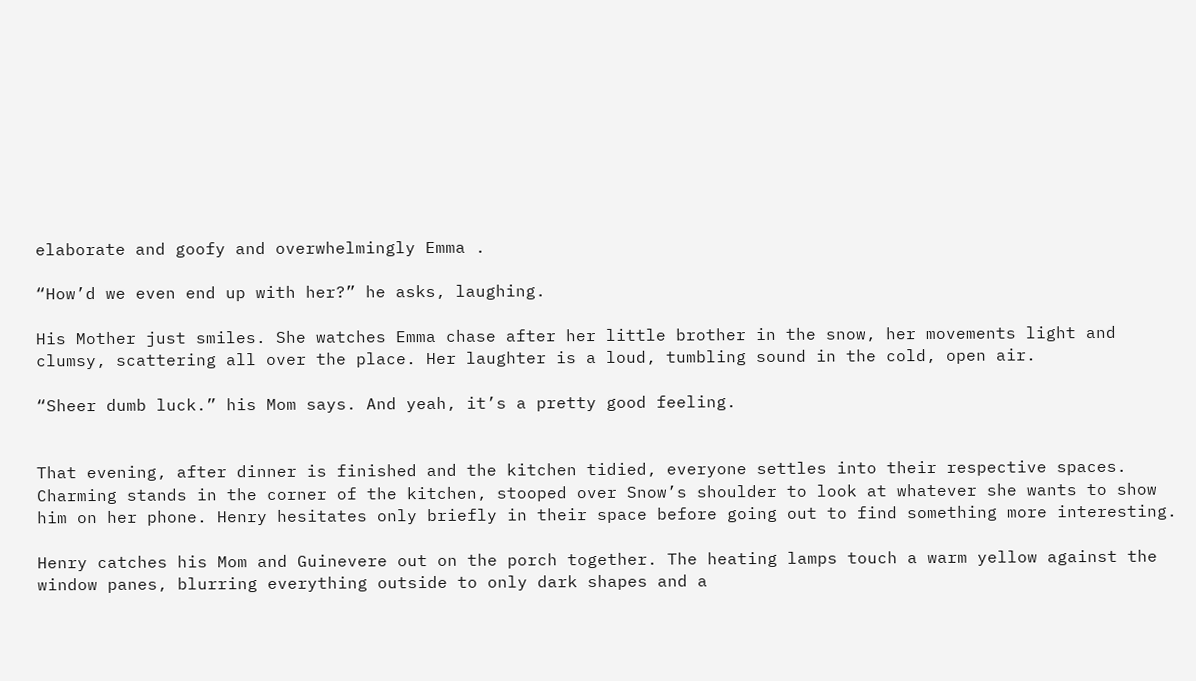elaborate and goofy and overwhelmingly Emma .

“How’d we even end up with her?” he asks, laughing.

His Mother just smiles. She watches Emma chase after her little brother in the snow, her movements light and clumsy, scattering all over the place. Her laughter is a loud, tumbling sound in the cold, open air.

“Sheer dumb luck.” his Mom says. And yeah, it’s a pretty good feeling.


That evening, after dinner is finished and the kitchen tidied, everyone settles into their respective spaces. Charming stands in the corner of the kitchen, stooped over Snow’s shoulder to look at whatever she wants to show him on her phone. Henry hesitates only briefly in their space before going out to find something more interesting.

Henry catches his Mom and Guinevere out on the porch together. The heating lamps touch a warm yellow against the window panes, blurring everything outside to only dark shapes and a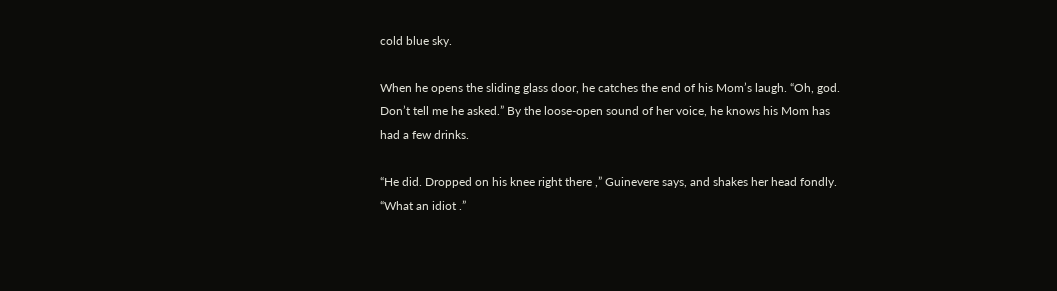cold blue sky.

When he opens the sliding glass door, he catches the end of his Mom’s laugh. “Oh, god. Don’t tell me he asked.” By the loose-open sound of her voice, he knows his Mom has had a few drinks.

“He did. Dropped on his knee right there ,” Guinevere says, and shakes her head fondly. “What an idiot .”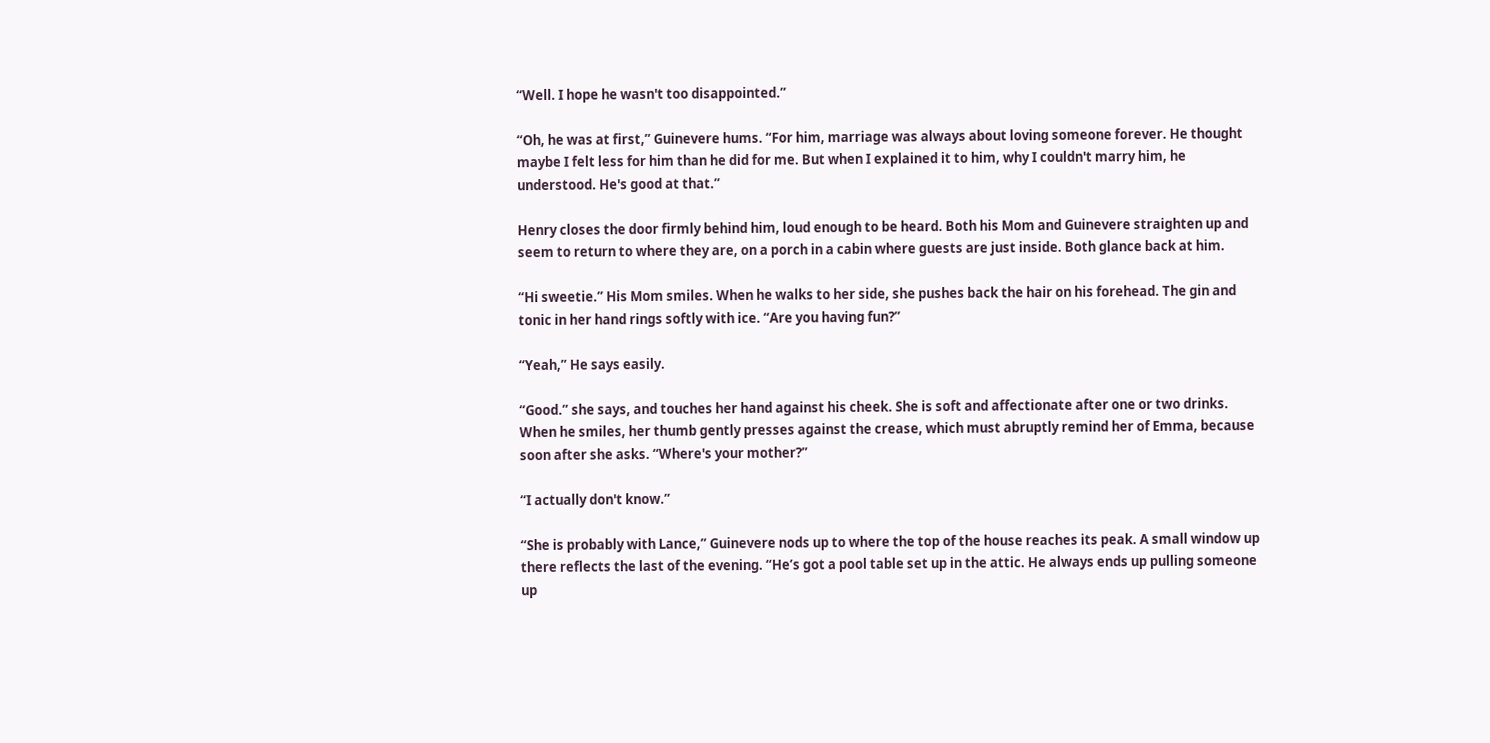“Well. I hope he wasn't too disappointed.”

“Oh, he was at first,” Guinevere hums. “For him, marriage was always about loving someone forever. He thought maybe I felt less for him than he did for me. But when I explained it to him, why I couldn't marry him, he understood. He's good at that.”

Henry closes the door firmly behind him, loud enough to be heard. Both his Mom and Guinevere straighten up and seem to return to where they are, on a porch in a cabin where guests are just inside. Both glance back at him.

“Hi sweetie.” His Mom smiles. When he walks to her side, she pushes back the hair on his forehead. The gin and tonic in her hand rings softly with ice. “Are you having fun?”

“Yeah,” He says easily.

“Good.” she says, and touches her hand against his cheek. She is soft and affectionate after one or two drinks. When he smiles, her thumb gently presses against the crease, which must abruptly remind her of Emma, because soon after she asks. “Where's your mother?”

“I actually don't know.”

“She is probably with Lance,” Guinevere nods up to where the top of the house reaches its peak. A small window up there reflects the last of the evening. “He’s got a pool table set up in the attic. He always ends up pulling someone up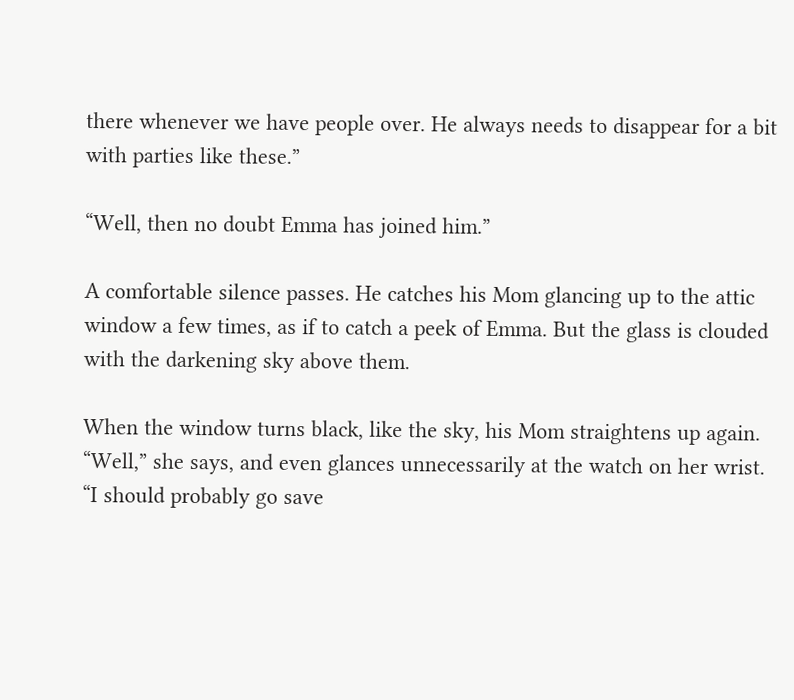there whenever we have people over. He always needs to disappear for a bit with parties like these.”

“Well, then no doubt Emma has joined him.”

A comfortable silence passes. He catches his Mom glancing up to the attic window a few times, as if to catch a peek of Emma. But the glass is clouded with the darkening sky above them.

When the window turns black, like the sky, his Mom straightens up again. “Well,” she says, and even glances unnecessarily at the watch on her wrist. “I should probably go save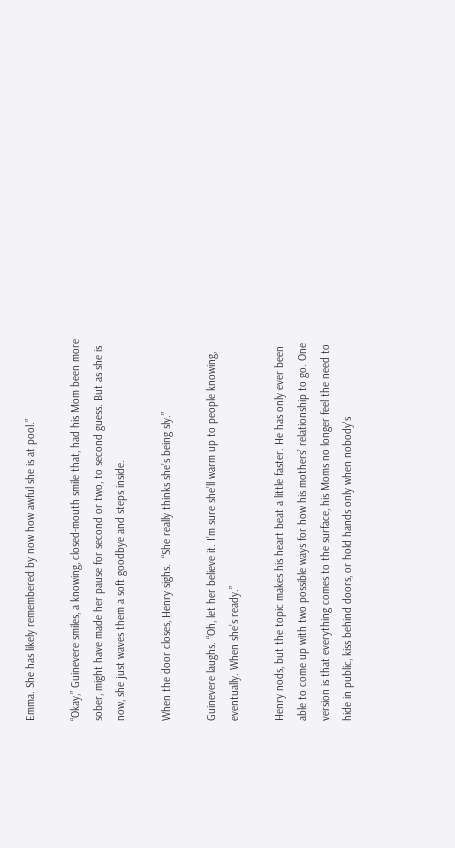Emma. She has likely remembered by now how awful she is at pool.”

“Okay,” Guinevere smiles, a knowing, closed-mouth smile that, had his Mom been more sober, might have made her pause for second or two, to second guess. But as she is now, she just waves them a soft goodbye and steps inside.

When the door closes, Henry sighs.  “She really thinks she’s being sly.”

Guinevere laughs. “Oh, let her believe it. I’m sure she’ll warm up to people knowing, eventually. When she’s ready.”

Henry nods, but the topic makes his heart beat a little faster. He has only ever been able to come up with two possible ways for how his mothers’ relationship to go. One version is that everything comes to the surface, his Moms no longer feel the need to hide in public, kiss behind doors, or hold hands only when nobody's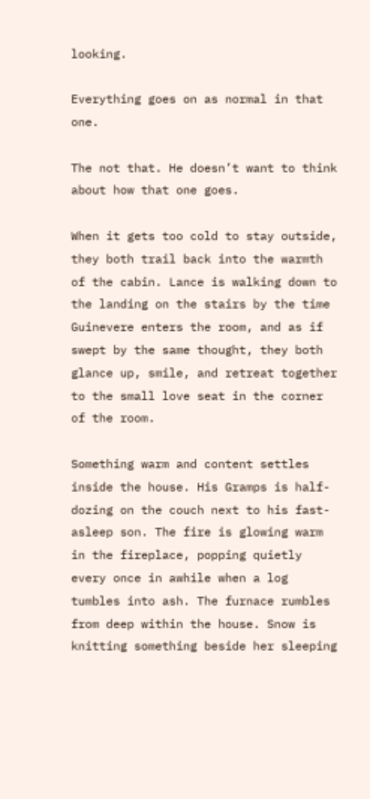looking.

Everything goes on as normal in that one.

The not that. He doesn’t want to think about how that one goes.

When it gets too cold to stay outside, they both trail back into the warmth of the cabin. Lance is walking down to the landing on the stairs by the time Guinevere enters the room, and as if swept by the same thought, they both glance up, smile, and retreat together to the small love seat in the corner of the room.

Something warm and content settles inside the house. His Gramps is half-dozing on the couch next to his fast-asleep son. The fire is glowing warm in the fireplace, popping quietly every once in awhile when a log tumbles into ash. The furnace rumbles from deep within the house. Snow is knitting something beside her sleeping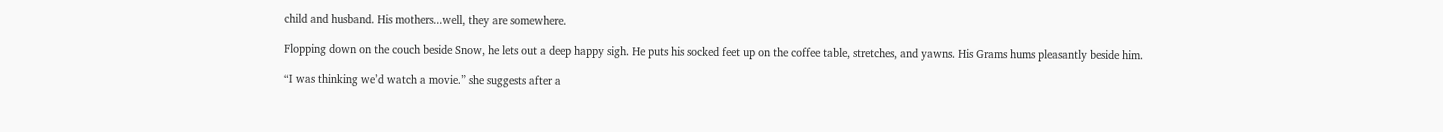child and husband. His mothers...well, they are somewhere.

Flopping down on the couch beside Snow, he lets out a deep happy sigh. He puts his socked feet up on the coffee table, stretches, and yawns. His Grams hums pleasantly beside him.

“I was thinking we’d watch a movie.” she suggests after a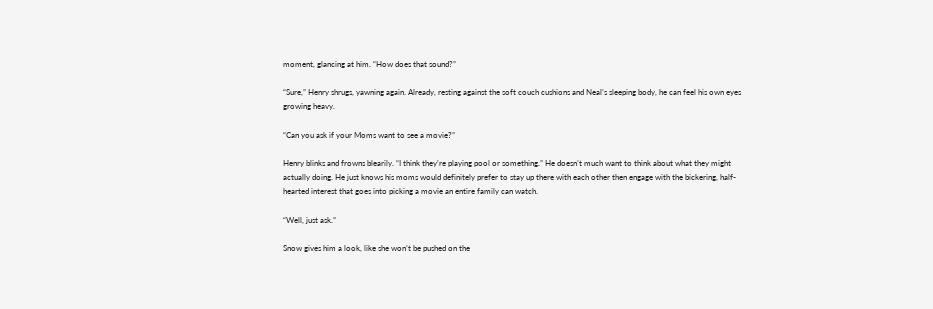moment, glancing at him. “How does that sound?”

“Sure,” Henry shrugs, yawning again. Already, resting against the soft couch cushions and Neal’s sleeping body, he can feel his own eyes growing heavy.

“Can you ask if your Moms want to see a movie?”

Henry blinks and frowns blearily. “I think they’re playing pool or something.” He doesn’t much want to think about what they might actually doing. He just knows his moms would definitely prefer to stay up there with each other then engage with the bickering, half-hearted interest that goes into picking a movie an entire family can watch.

“Well, just ask.”

Snow gives him a look, like she won’t be pushed on the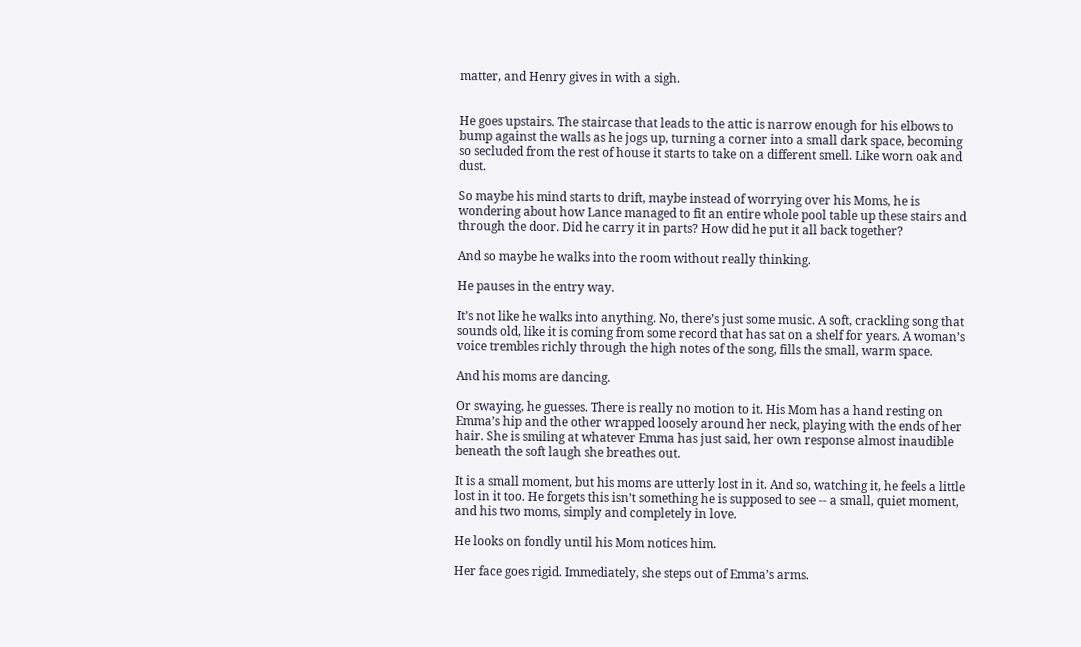matter, and Henry gives in with a sigh.


He goes upstairs. The staircase that leads to the attic is narrow enough for his elbows to bump against the walls as he jogs up, turning a corner into a small dark space, becoming so secluded from the rest of house it starts to take on a different smell. Like worn oak and dust.

So maybe his mind starts to drift, maybe instead of worrying over his Moms, he is wondering about how Lance managed to fit an entire whole pool table up these stairs and through the door. Did he carry it in parts? How did he put it all back together?

And so maybe he walks into the room without really thinking.

He pauses in the entry way.

It’s not like he walks into anything. No, there’s just some music. A soft, crackling song that sounds old, like it is coming from some record that has sat on a shelf for years. A woman’s voice trembles richly through the high notes of the song, fills the small, warm space.

And his moms are dancing.

Or swaying, he guesses. There is really no motion to it. His Mom has a hand resting on Emma’s hip and the other wrapped loosely around her neck, playing with the ends of her hair. She is smiling at whatever Emma has just said, her own response almost inaudible beneath the soft laugh she breathes out.

It is a small moment, but his moms are utterly lost in it. And so, watching it, he feels a little lost in it too. He forgets this isn’t something he is supposed to see -- a small, quiet moment, and his two moms, simply and completely in love.

He looks on fondly until his Mom notices him.

Her face goes rigid. Immediately, she steps out of Emma’s arms.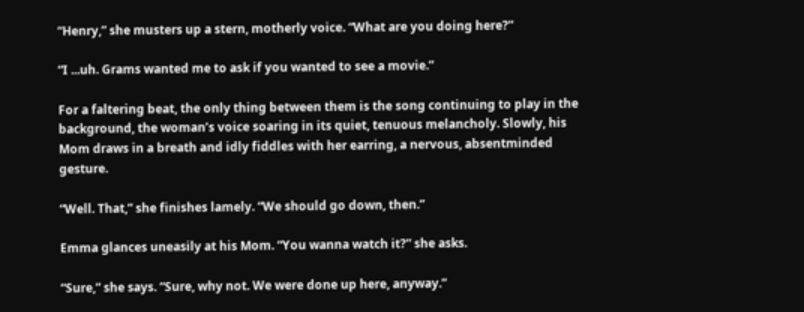“Henry,” she musters up a stern, motherly voice. “What are you doing here?”

“I ...uh. Grams wanted me to ask if you wanted to see a movie.”

For a faltering beat, the only thing between them is the song continuing to play in the background, the woman’s voice soaring in its quiet, tenuous melancholy. Slowly, his Mom draws in a breath and idly fiddles with her earring, a nervous, absentminded gesture.

“Well. That,” she finishes lamely. “We should go down, then.”

Emma glances uneasily at his Mom. “You wanna watch it?” she asks.

“Sure,” she says. “Sure, why not. We were done up here, anyway.”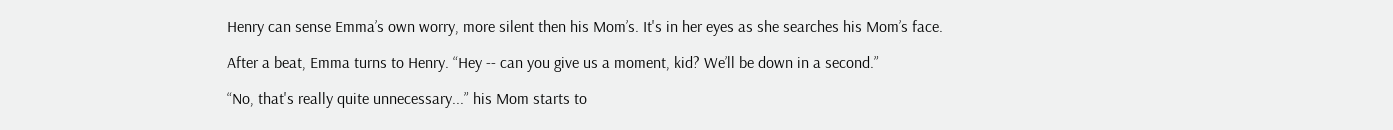Henry can sense Emma’s own worry, more silent then his Mom’s. It's in her eyes as she searches his Mom’s face.

After a beat, Emma turns to Henry. “Hey -- can you give us a moment, kid? We’ll be down in a second.”

“No, that's really quite unnecessary...” his Mom starts to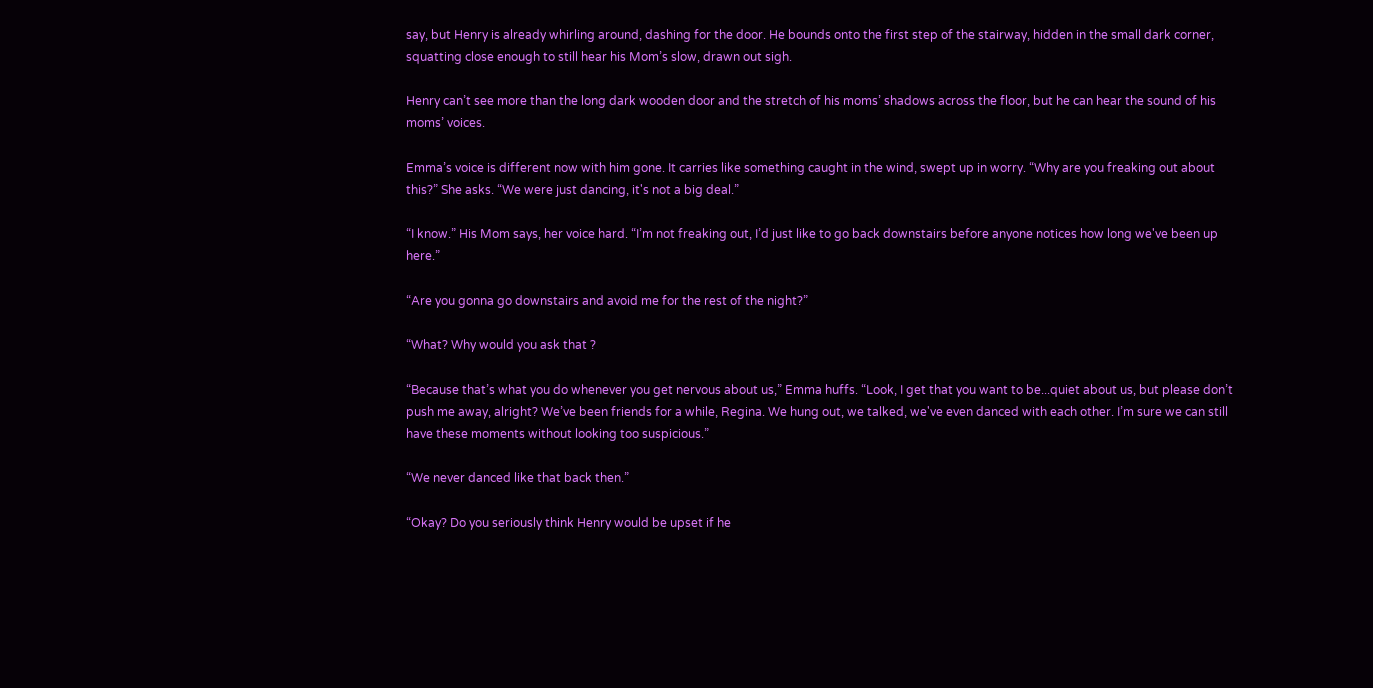say, but Henry is already whirling around, dashing for the door. He bounds onto the first step of the stairway, hidden in the small dark corner, squatting close enough to still hear his Mom’s slow, drawn out sigh.

Henry can’t see more than the long dark wooden door and the stretch of his moms’ shadows across the floor, but he can hear the sound of his moms’ voices.

Emma’s voice is different now with him gone. It carries like something caught in the wind, swept up in worry. “Why are you freaking out about this?” She asks. “We were just dancing, it's not a big deal.”

“I know.” His Mom says, her voice hard. “I’m not freaking out, I’d just like to go back downstairs before anyone notices how long we've been up here.”

“Are you gonna go downstairs and avoid me for the rest of the night?”

“What? Why would you ask that ?

“Because that’s what you do whenever you get nervous about us,” Emma huffs. “Look, I get that you want to be...quiet about us, but please don’t push me away, alright? We’ve been friends for a while, Regina. We hung out, we talked, we've even danced with each other. I’m sure we can still  have these moments without looking too suspicious.”

“We never danced like that back then.”

“Okay? Do you seriously think Henry would be upset if he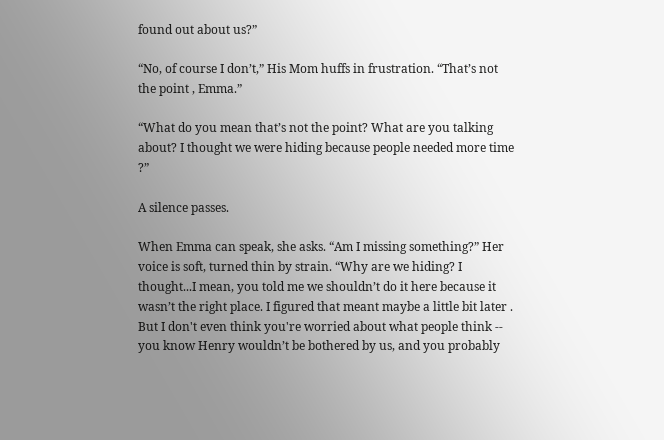found out about us?”

“No, of course I don’t,” His Mom huffs in frustration. “That’s not the point , Emma.”

“What do you mean that’s not the point? What are you talking about? I thought we were hiding because people needed more time ?”

A silence passes.

When Emma can speak, she asks. “Am I missing something?” Her voice is soft, turned thin by strain. “Why are we hiding? I thought...I mean, you told me we shouldn’t do it here because it wasn’t the right place. I figured that meant maybe a little bit later . But I don't even think you're worried about what people think -- you know Henry wouldn’t be bothered by us, and you probably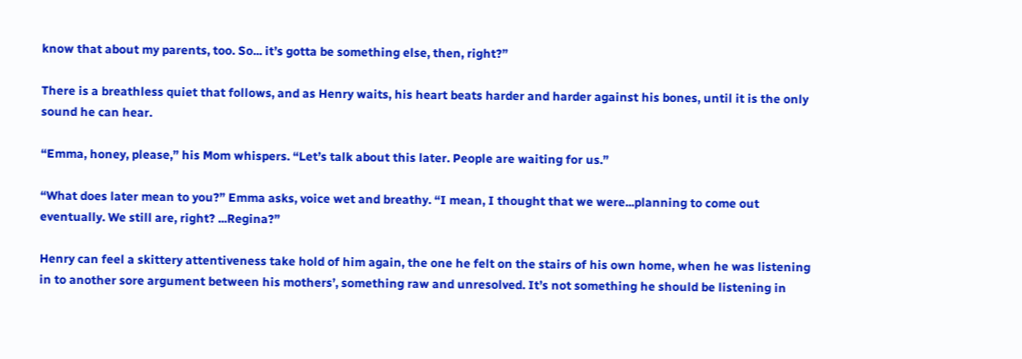know that about my parents, too. So... it’s gotta be something else, then, right?”

There is a breathless quiet that follows, and as Henry waits, his heart beats harder and harder against his bones, until it is the only sound he can hear.

“Emma, honey, please,” his Mom whispers. “Let’s talk about this later. People are waiting for us.”

“What does later mean to you?” Emma asks, voice wet and breathy. “I mean, I thought that we were...planning to come out eventually. We still are, right? ...Regina?”

Henry can feel a skittery attentiveness take hold of him again, the one he felt on the stairs of his own home, when he was listening in to another sore argument between his mothers’, something raw and unresolved. It’s not something he should be listening in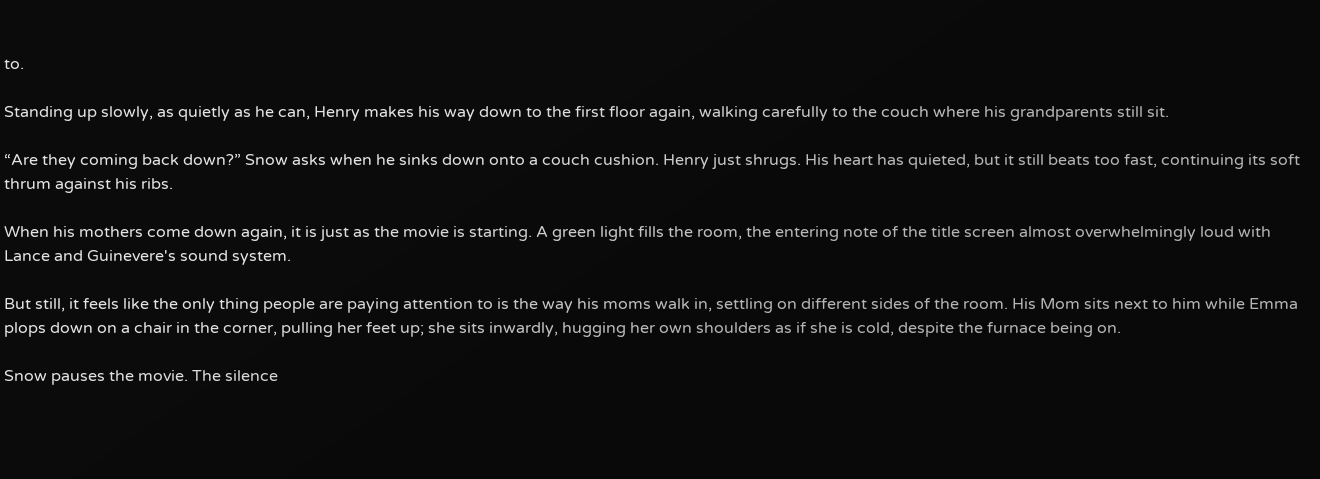to.

Standing up slowly, as quietly as he can, Henry makes his way down to the first floor again, walking carefully to the couch where his grandparents still sit.

“Are they coming back down?” Snow asks when he sinks down onto a couch cushion. Henry just shrugs. His heart has quieted, but it still beats too fast, continuing its soft thrum against his ribs.

When his mothers come down again, it is just as the movie is starting. A green light fills the room, the entering note of the title screen almost overwhelmingly loud with Lance and Guinevere's sound system.

But still, it feels like the only thing people are paying attention to is the way his moms walk in, settling on different sides of the room. His Mom sits next to him while Emma plops down on a chair in the corner, pulling her feet up; she sits inwardly, hugging her own shoulders as if she is cold, despite the furnace being on.

Snow pauses the movie. The silence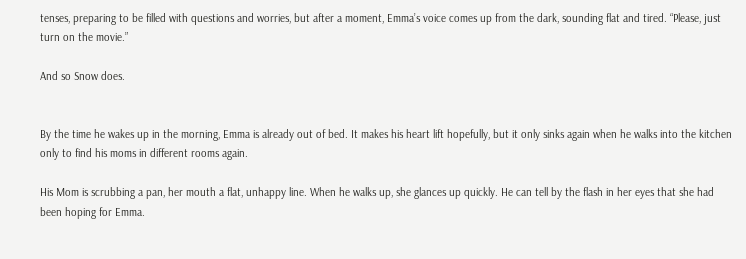tenses, preparing to be filled with questions and worries, but after a moment, Emma’s voice comes up from the dark, sounding flat and tired. “Please, just turn on the movie.”

And so Snow does.


By the time he wakes up in the morning, Emma is already out of bed. It makes his heart lift hopefully, but it only sinks again when he walks into the kitchen only to find his moms in different rooms again.

His Mom is scrubbing a pan, her mouth a flat, unhappy line. When he walks up, she glances up quickly. He can tell by the flash in her eyes that she had been hoping for Emma.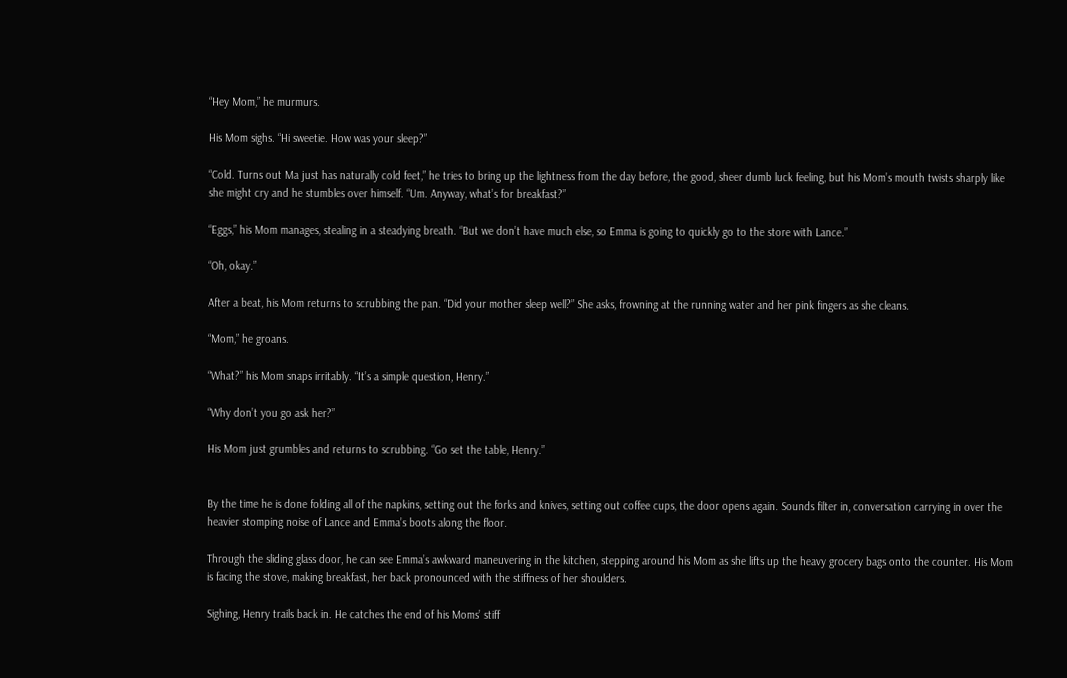“Hey Mom,” he murmurs.

His Mom sighs. “Hi sweetie. How was your sleep?”

“Cold. Turns out Ma just has naturally cold feet,” he tries to bring up the lightness from the day before, the good, sheer dumb luck feeling, but his Mom’s mouth twists sharply like she might cry and he stumbles over himself. “Um. Anyway, what’s for breakfast?”

“Eggs,” his Mom manages, stealing in a steadying breath. “But we don’t have much else, so Emma is going to quickly go to the store with Lance.”

“Oh, okay.”

After a beat, his Mom returns to scrubbing the pan. “Did your mother sleep well?” She asks, frowning at the running water and her pink fingers as she cleans.

“Mom,” he groans.

“What?” his Mom snaps irritably. “It’s a simple question, Henry.”

“Why don’t you go ask her?”

His Mom just grumbles and returns to scrubbing. “Go set the table, Henry.”


By the time he is done folding all of the napkins, setting out the forks and knives, setting out coffee cups, the door opens again. Sounds filter in, conversation carrying in over the heavier stomping noise of Lance and Emma’s boots along the floor.

Through the sliding glass door, he can see Emma’s awkward maneuvering in the kitchen, stepping around his Mom as she lifts up the heavy grocery bags onto the counter. His Mom is facing the stove, making breakfast, her back pronounced with the stiffness of her shoulders.

Sighing, Henry trails back in. He catches the end of his Moms’ stiff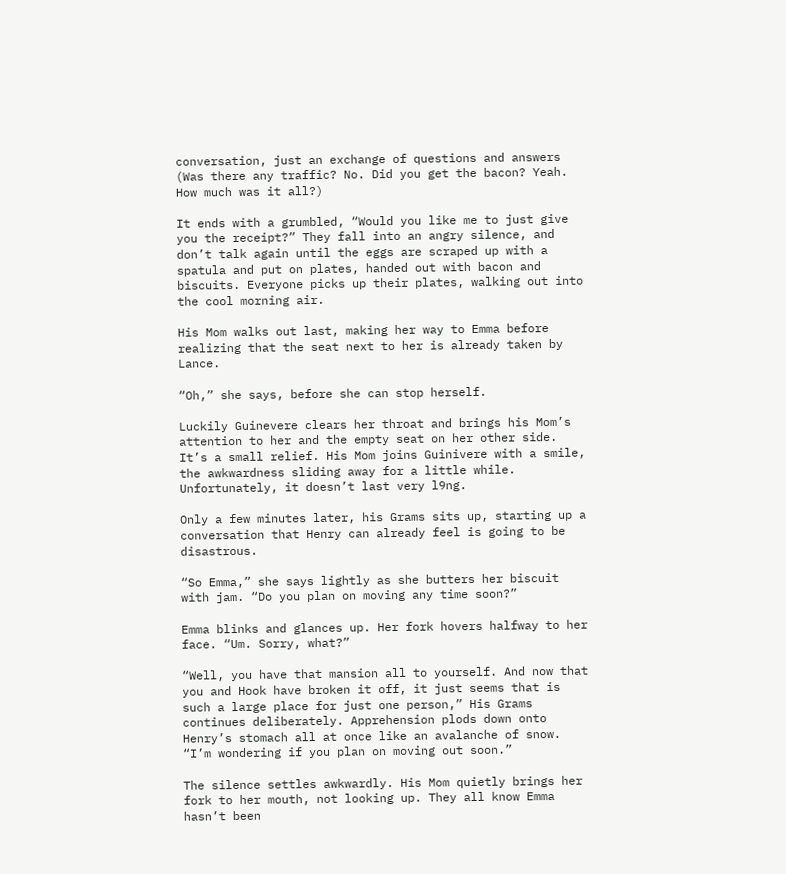conversation, just an exchange of questions and answers (Was there any traffic? No. Did you get the bacon? Yeah. How much was it all?)

It ends with a grumbled, “Would you like me to just give you the receipt?” They fall into an angry silence, and don’t talk again until the eggs are scraped up with a spatula and put on plates, handed out with bacon and biscuits. Everyone picks up their plates, walking out into the cool morning air.

His Mom walks out last, making her way to Emma before realizing that the seat next to her is already taken by Lance.

“Oh,” she says, before she can stop herself.

Luckily Guinevere clears her throat and brings his Mom’s attention to her and the empty seat on her other side. It’s a small relief. His Mom joins Guinivere with a smile, the awkwardness sliding away for a little while. Unfortunately, it doesn’t last very l9ng.

Only a few minutes later, his Grams sits up, starting up a conversation that Henry can already feel is going to be disastrous.

“So Emma,” she says lightly as she butters her biscuit with jam. “Do you plan on moving any time soon?”

Emma blinks and glances up. Her fork hovers halfway to her face. “Um. Sorry, what?”

“Well, you have that mansion all to yourself. And now that you and Hook have broken it off, it just seems that is such a large place for just one person,” His Grams continues deliberately. Apprehension plods down onto Henry’s stomach all at once like an avalanche of snow. “I’m wondering if you plan on moving out soon.”

The silence settles awkwardly. His Mom quietly brings her fork to her mouth, not looking up. They all know Emma hasn’t been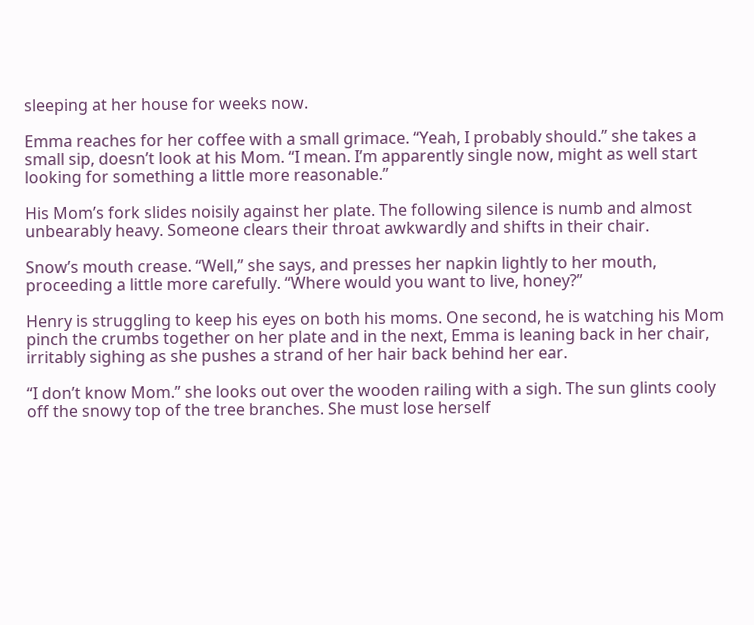sleeping at her house for weeks now.

Emma reaches for her coffee with a small grimace. “Yeah, I probably should.” she takes a small sip, doesn’t look at his Mom. “I mean. I’m apparently single now, might as well start looking for something a little more reasonable.”

His Mom’s fork slides noisily against her plate. The following silence is numb and almost unbearably heavy. Someone clears their throat awkwardly and shifts in their chair.

Snow’s mouth crease. “Well,” she says, and presses her napkin lightly to her mouth, proceeding a little more carefully. “Where would you want to live, honey?”

Henry is struggling to keep his eyes on both his moms. One second, he is watching his Mom pinch the crumbs together on her plate and in the next, Emma is leaning back in her chair, irritably sighing as she pushes a strand of her hair back behind her ear.

“I don’t know Mom.” she looks out over the wooden railing with a sigh. The sun glints cooly off the snowy top of the tree branches. She must lose herself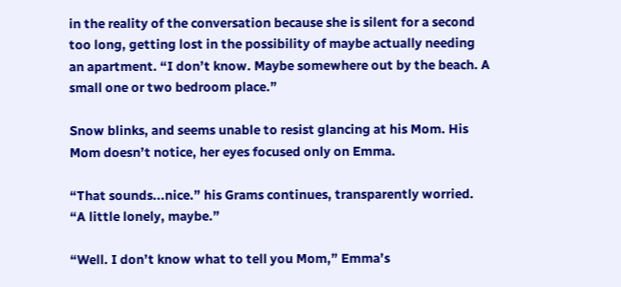in the reality of the conversation because she is silent for a second too long, getting lost in the possibility of maybe actually needing an apartment. “I don’t know. Maybe somewhere out by the beach. A small one or two bedroom place.”

Snow blinks, and seems unable to resist glancing at his Mom. His Mom doesn’t notice, her eyes focused only on Emma.

“That sounds...nice.” his Grams continues, transparently worried. “A little lonely, maybe.”

“Well. I don’t know what to tell you Mom,” Emma’s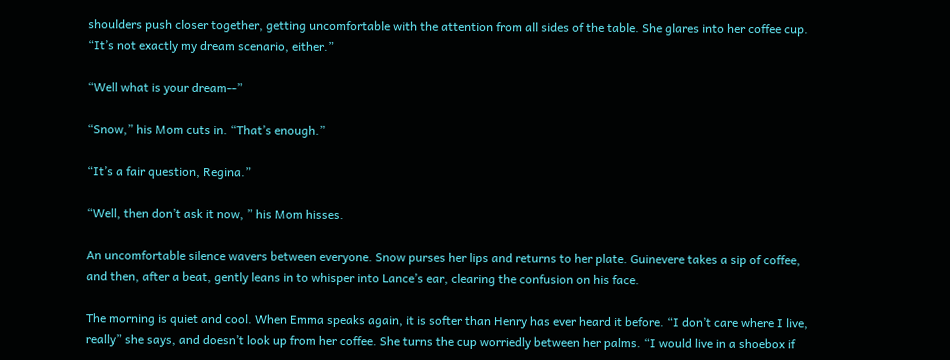shoulders push closer together, getting uncomfortable with the attention from all sides of the table. She glares into her coffee cup. “It’s not exactly my dream scenario, either.”

“Well what is your dream--”

“Snow,” his Mom cuts in. “That’s enough.”

“It’s a fair question, Regina.”

“Well, then don’t ask it now, ” his Mom hisses.

An uncomfortable silence wavers between everyone. Snow purses her lips and returns to her plate. Guinevere takes a sip of coffee, and then, after a beat, gently leans in to whisper into Lance’s ear, clearing the confusion on his face.

The morning is quiet and cool. When Emma speaks again, it is softer than Henry has ever heard it before. “I don’t care where I live, really” she says, and doesn’t look up from her coffee. She turns the cup worriedly between her palms. “I would live in a shoebox if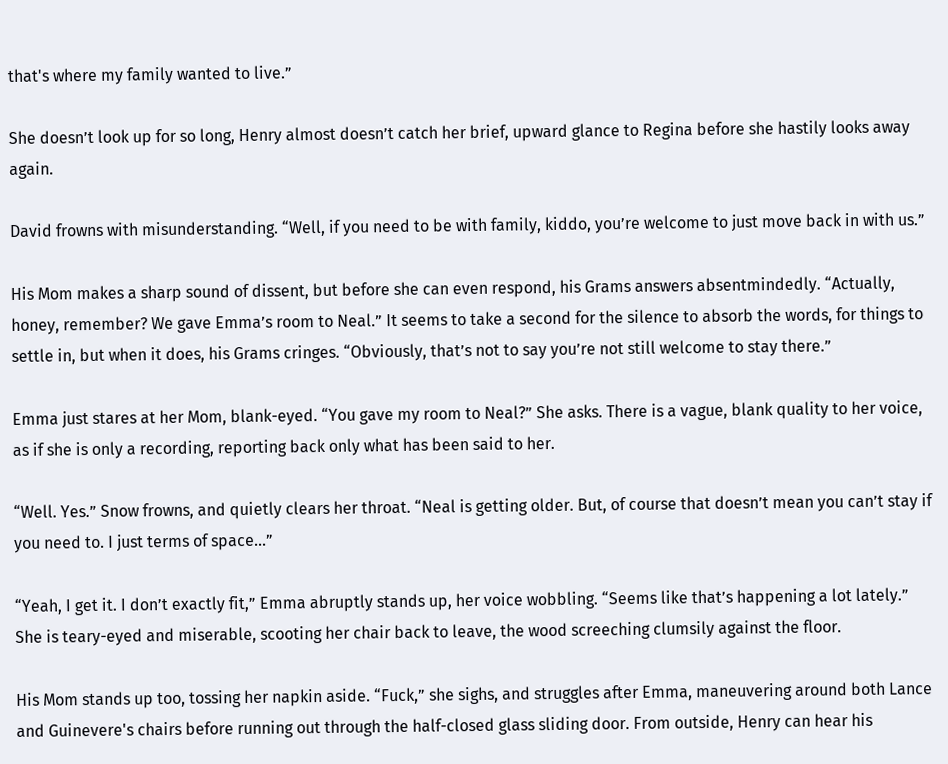that's where my family wanted to live.”

She doesn’t look up for so long, Henry almost doesn’t catch her brief, upward glance to Regina before she hastily looks away again.

David frowns with misunderstanding. “Well, if you need to be with family, kiddo, you’re welcome to just move back in with us.”

His Mom makes a sharp sound of dissent, but before she can even respond, his Grams answers absentmindedly. “Actually, honey, remember? We gave Emma’s room to Neal.” It seems to take a second for the silence to absorb the words, for things to settle in, but when it does, his Grams cringes. “Obviously, that’s not to say you’re not still welcome to stay there.”

Emma just stares at her Mom, blank-eyed. “You gave my room to Neal?” She asks. There is a vague, blank quality to her voice, as if she is only a recording, reporting back only what has been said to her.

“Well. Yes.” Snow frowns, and quietly clears her throat. “Neal is getting older. But, of course that doesn’t mean you can’t stay if you need to. I just terms of space...”

“Yeah, I get it. I don’t exactly fit,” Emma abruptly stands up, her voice wobbling. “Seems like that’s happening a lot lately.” She is teary-eyed and miserable, scooting her chair back to leave, the wood screeching clumsily against the floor.

His Mom stands up too, tossing her napkin aside. “Fuck,” she sighs, and struggles after Emma, maneuvering around both Lance and Guinevere's chairs before running out through the half-closed glass sliding door. From outside, Henry can hear his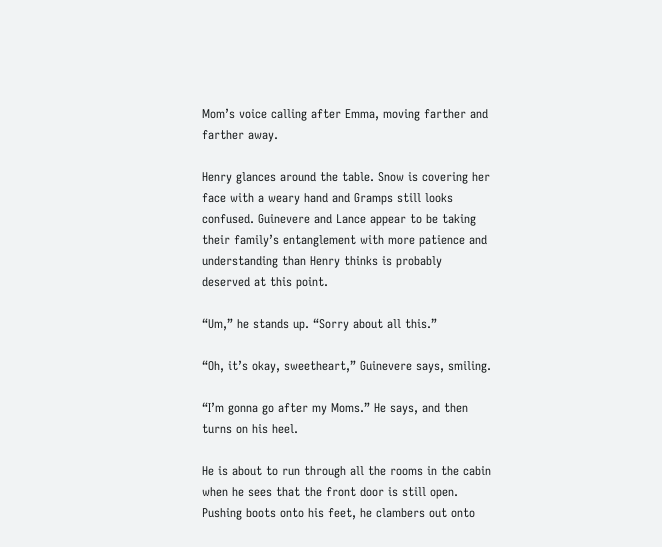Mom’s voice calling after Emma, moving farther and farther away.

Henry glances around the table. Snow is covering her face with a weary hand and Gramps still looks confused. Guinevere and Lance appear to be taking their family’s entanglement with more patience and understanding than Henry thinks is probably deserved at this point.

“Um,” he stands up. “Sorry about all this.”

“Oh, it’s okay, sweetheart,” Guinevere says, smiling.

“I’m gonna go after my Moms.” He says, and then turns on his heel.

He is about to run through all the rooms in the cabin when he sees that the front door is still open. Pushing boots onto his feet, he clambers out onto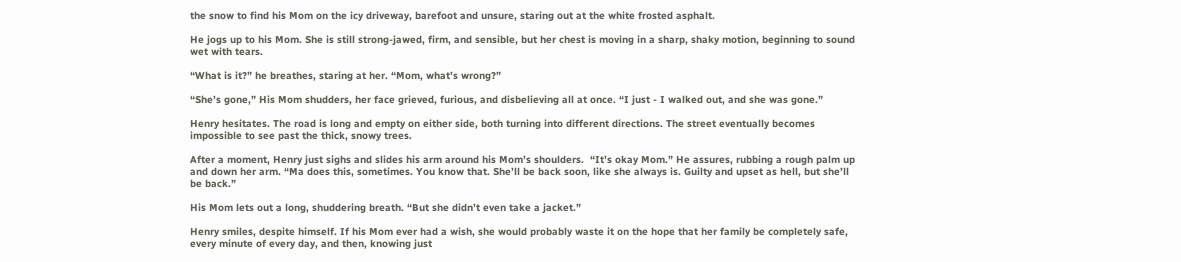the snow to find his Mom on the icy driveway, barefoot and unsure, staring out at the white frosted asphalt.

He jogs up to his Mom. She is still strong-jawed, firm, and sensible, but her chest is moving in a sharp, shaky motion, beginning to sound wet with tears.

“What is it?” he breathes, staring at her. “Mom, what’s wrong?”

“She’s gone,” His Mom shudders, her face grieved, furious, and disbelieving all at once. “I just - I walked out, and she was gone.”

Henry hesitates. The road is long and empty on either side, both turning into different directions. The street eventually becomes impossible to see past the thick, snowy trees.

After a moment, Henry just sighs and slides his arm around his Mom’s shoulders.  “It’s okay Mom.” He assures, rubbing a rough palm up and down her arm. “Ma does this, sometimes. You know that. She’ll be back soon, like she always is. Guilty and upset as hell, but she’ll be back.”

His Mom lets out a long, shuddering breath. “But she didn’t even take a jacket.”

Henry smiles, despite himself. If his Mom ever had a wish, she would probably waste it on the hope that her family be completely safe, every minute of every day, and then, knowing just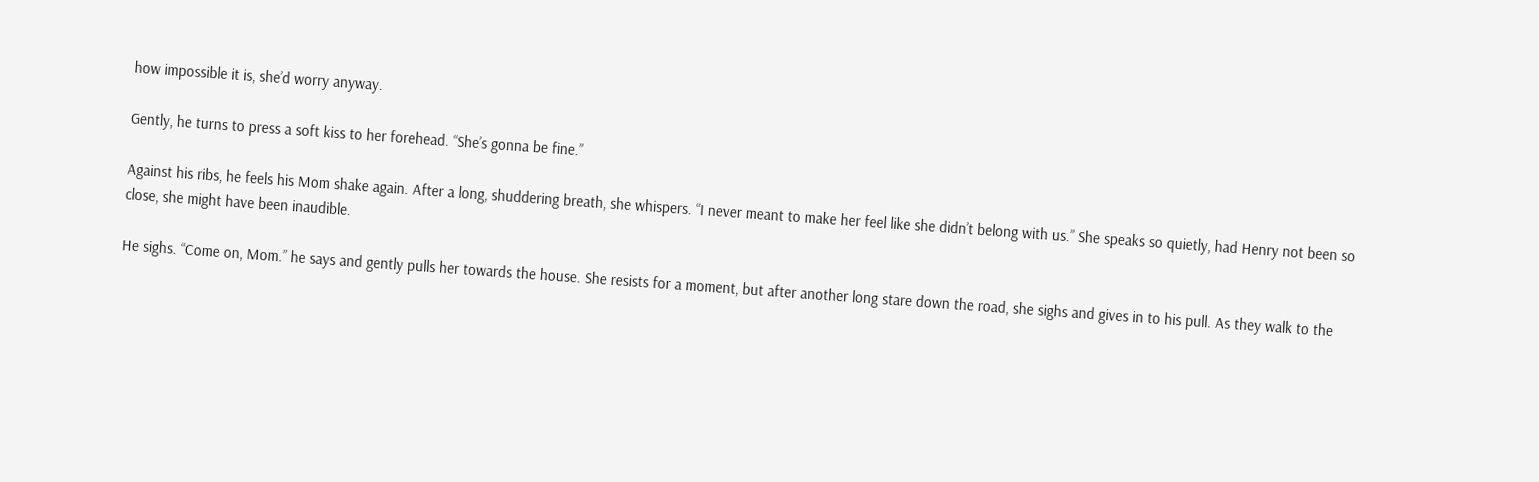how impossible it is, she’d worry anyway.

Gently, he turns to press a soft kiss to her forehead. “She’s gonna be fine.”

Against his ribs, he feels his Mom shake again. After a long, shuddering breath, she whispers. “I never meant to make her feel like she didn’t belong with us.” She speaks so quietly, had Henry not been so close, she might have been inaudible.

He sighs. “Come on, Mom.” he says and gently pulls her towards the house. She resists for a moment, but after another long stare down the road, she sighs and gives in to his pull. As they walk to the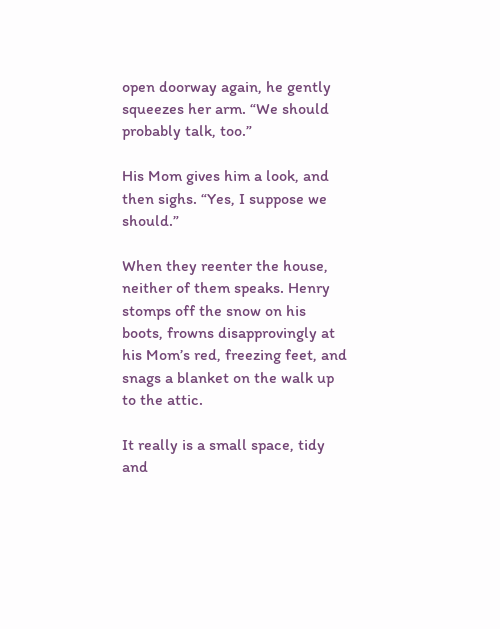open doorway again, he gently squeezes her arm. “We should probably talk, too.”

His Mom gives him a look, and then sighs. “Yes, I suppose we should.”

When they reenter the house, neither of them speaks. Henry stomps off the snow on his boots, frowns disapprovingly at his Mom’s red, freezing feet, and snags a blanket on the walk up to the attic.

It really is a small space, tidy and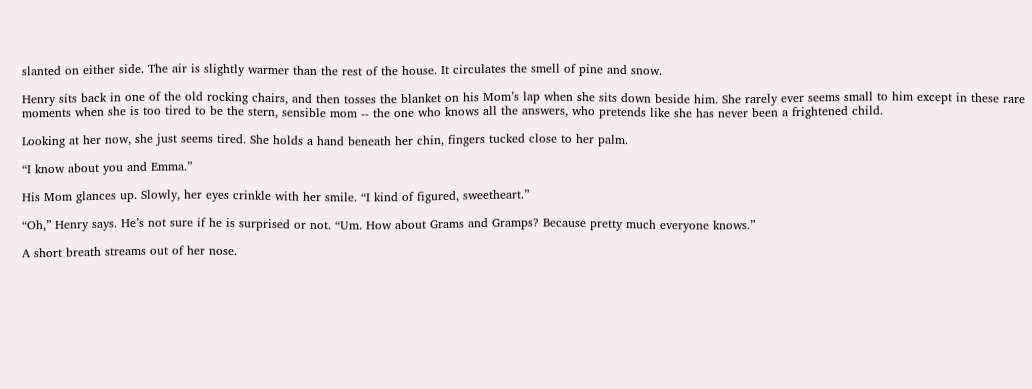slanted on either side. The air is slightly warmer than the rest of the house. It circulates the smell of pine and snow.

Henry sits back in one of the old rocking chairs, and then tosses the blanket on his Mom’s lap when she sits down beside him. She rarely ever seems small to him except in these rare moments when she is too tired to be the stern, sensible mom -- the one who knows all the answers, who pretends like she has never been a frightened child.

Looking at her now, she just seems tired. She holds a hand beneath her chin, fingers tucked close to her palm.

“I know about you and Emma.”

His Mom glances up. Slowly, her eyes crinkle with her smile. “I kind of figured, sweetheart.”

“Oh,” Henry says. He’s not sure if he is surprised or not. “Um. How about Grams and Gramps? Because pretty much everyone knows.”

A short breath streams out of her nose.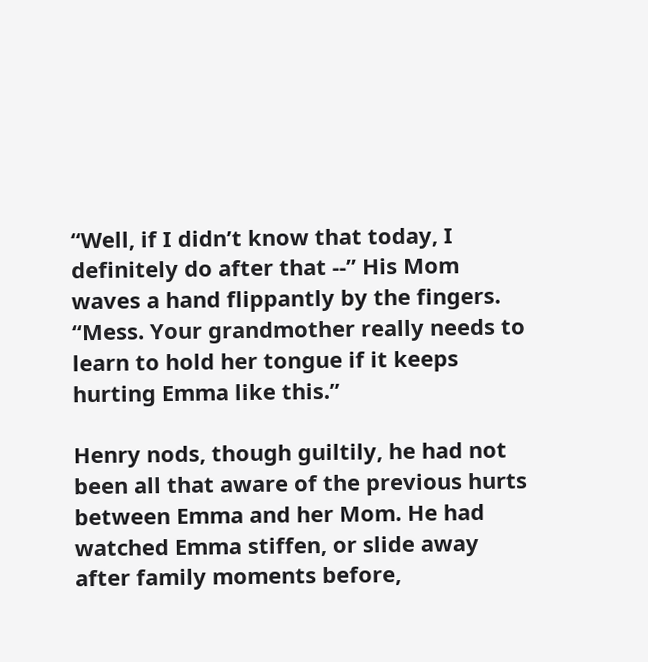“Well, if I didn’t know that today, I definitely do after that --” His Mom waves a hand flippantly by the fingers. “Mess. Your grandmother really needs to learn to hold her tongue if it keeps hurting Emma like this.”

Henry nods, though guiltily, he had not been all that aware of the previous hurts between Emma and her Mom. He had watched Emma stiffen, or slide away after family moments before,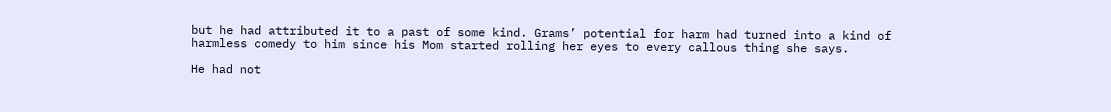but he had attributed it to a past of some kind. Grams’ potential for harm had turned into a kind of harmless comedy to him since his Mom started rolling her eyes to every callous thing she says.

He had not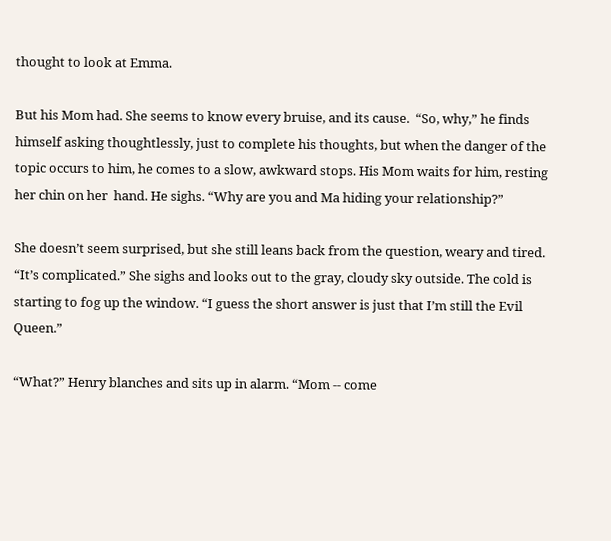thought to look at Emma.

But his Mom had. She seems to know every bruise, and its cause.  “So, why,” he finds himself asking thoughtlessly, just to complete his thoughts, but when the danger of the topic occurs to him, he comes to a slow, awkward stops. His Mom waits for him, resting her chin on her  hand. He sighs. “Why are you and Ma hiding your relationship?”

She doesn’t seem surprised, but she still leans back from the question, weary and tired. “It’s complicated.” She sighs and looks out to the gray, cloudy sky outside. The cold is starting to fog up the window. “I guess the short answer is just that I’m still the Evil Queen.”

“What?” Henry blanches and sits up in alarm. “Mom -- come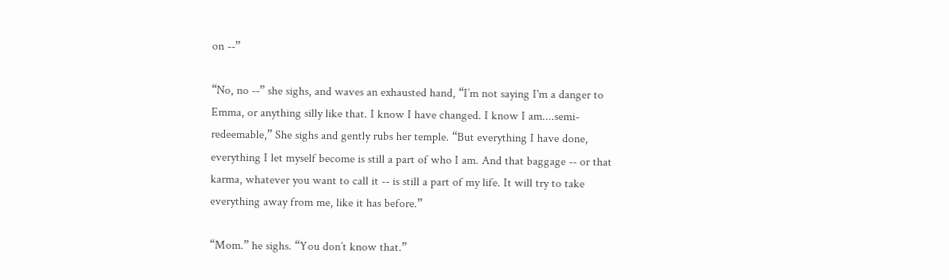on --”

“No, no --” she sighs, and waves an exhausted hand, “I’m not saying I'm a danger to Emma, or anything silly like that. I know I have changed. I know I am....semi-redeemable,” She sighs and gently rubs her temple. “But everything I have done, everything I let myself become is still a part of who I am. And that baggage -- or that karma, whatever you want to call it -- is still a part of my life. It will try to take everything away from me, like it has before.”

“Mom.” he sighs. “You don’t know that.”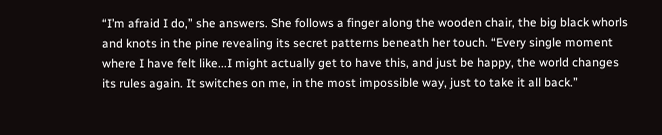“I’m afraid I do,” she answers. She follows a finger along the wooden chair, the big black whorls and knots in the pine revealing its secret patterns beneath her touch. “Every single moment where I have felt like...I might actually get to have this, and just be happy, the world changes its rules again. It switches on me, in the most impossible way, just to take it all back.”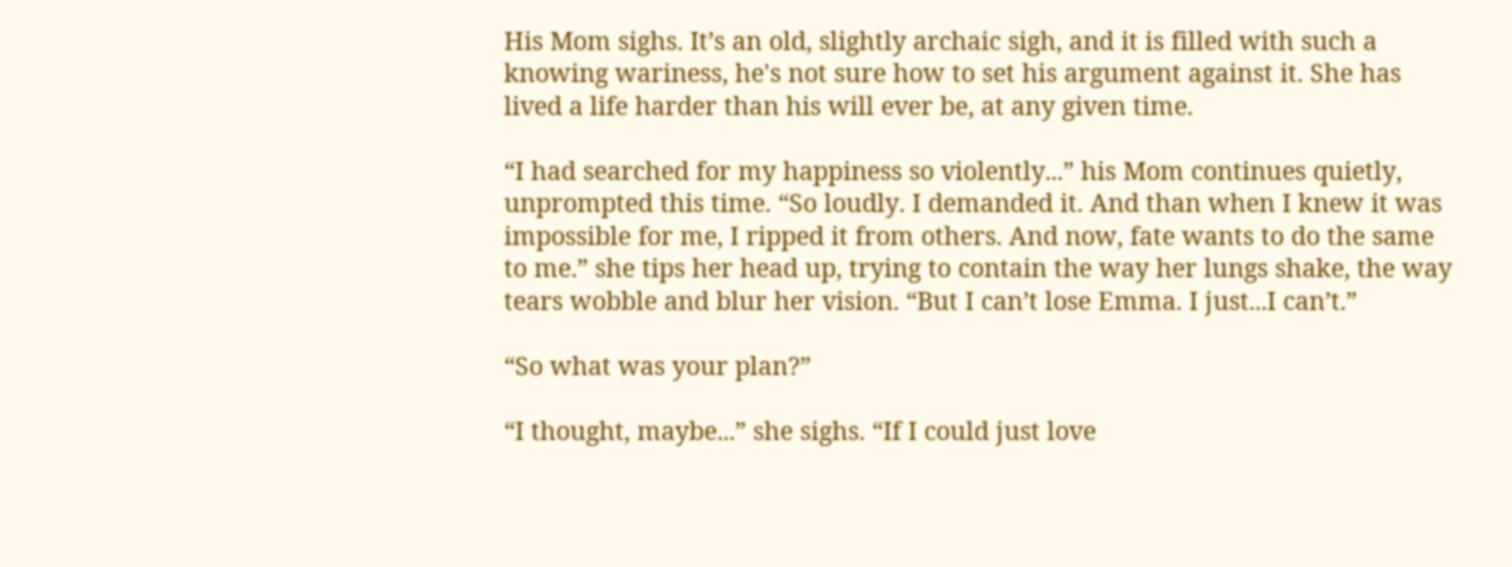His Mom sighs. It’s an old, slightly archaic sigh, and it is filled with such a knowing wariness, he's not sure how to set his argument against it. She has lived a life harder than his will ever be, at any given time.

“I had searched for my happiness so violently...” his Mom continues quietly, unprompted this time. “So loudly. I demanded it. And than when I knew it was impossible for me, I ripped it from others. And now, fate wants to do the same to me.” she tips her head up, trying to contain the way her lungs shake, the way tears wobble and blur her vision. “But I can’t lose Emma. I just...I can’t.”

“So what was your plan?”

“I thought, maybe...” she sighs. “If I could just love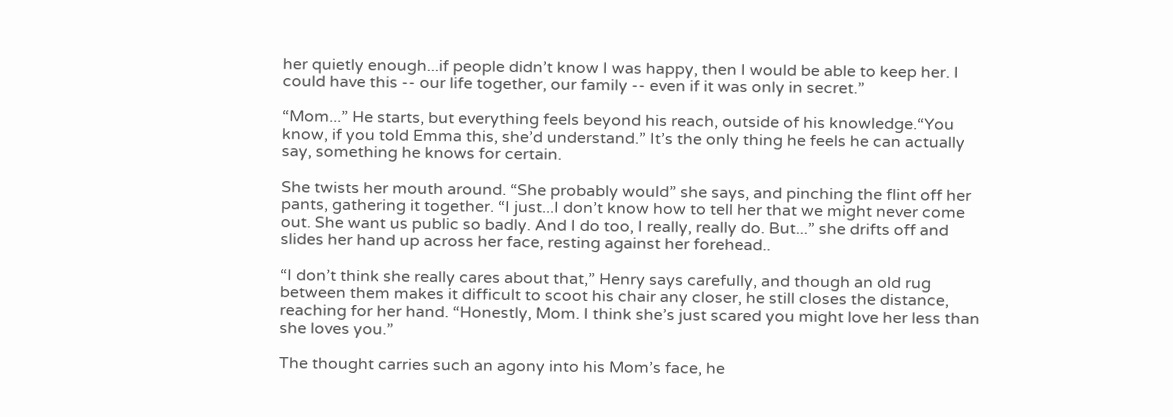her quietly enough...if people didn’t know I was happy, then I would be able to keep her. I could have this -- our life together, our family -- even if it was only in secret.”

“Mom...” He starts, but everything feels beyond his reach, outside of his knowledge.“You know, if you told Emma this, she’d understand.” It’s the only thing he feels he can actually say, something he knows for certain.

She twists her mouth around. “She probably would” she says, and pinching the flint off her pants, gathering it together. “I just...I don’t know how to tell her that we might never come out. She want us public so badly. And I do too, I really, really do. But...” she drifts off and slides her hand up across her face, resting against her forehead..

“I don’t think she really cares about that,” Henry says carefully, and though an old rug between them makes it difficult to scoot his chair any closer, he still closes the distance, reaching for her hand. “Honestly, Mom. I think she’s just scared you might love her less than she loves you.”

The thought carries such an agony into his Mom’s face, he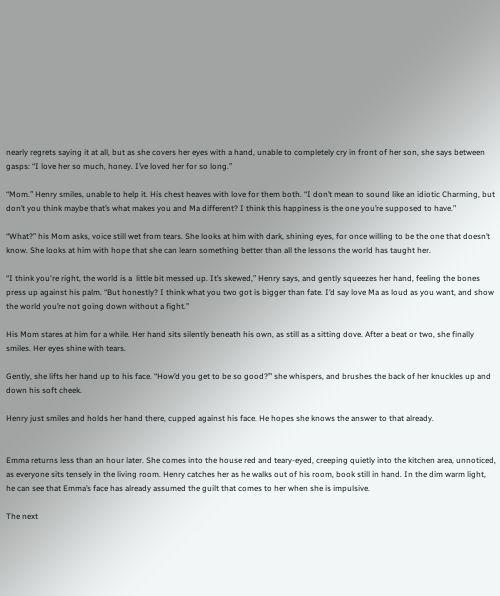nearly regrets saying it at all, but as she covers her eyes with a hand, unable to completely cry in front of her son, she says between gasps: “I love her so much, honey. I’ve loved her for so long.”

“Mom.” Henry smiles, unable to help it. His chest heaves with love for them both. “I don’t mean to sound like an idiotic Charming, but don’t you think maybe that’s what makes you and Ma different? I think this happiness is the one you’re supposed to have.”

“What?” his Mom asks, voice still wet from tears. She looks at him with dark, shining eyes, for once willing to be the one that doesn’t know. She looks at him with hope that she can learn something better than all the lessons the world has taught her.

“I think you're right, the world is a  little bit messed up. It’s skewed,” Henry says, and gently squeezes her hand, feeling the bones press up against his palm. “But honestly? I think what you two got is bigger than fate. I’d say love Ma as loud as you want, and show the world you’re not going down without a fight.”

His Mom stares at him for a while. Her hand sits silently beneath his own, as still as a sitting dove. After a beat or two, she finally smiles. Her eyes shine with tears.

Gently, she lifts her hand up to his face. “How’d you get to be so good?’” she whispers, and brushes the back of her knuckles up and down his soft cheek.

Henry just smiles and holds her hand there, cupped against his face. He hopes she knows the answer to that already.


Emma returns less than an hour later. She comes into the house red and teary-eyed, creeping quietly into the kitchen area, unnoticed, as everyone sits tensely in the living room. Henry catches her as he walks out of his room, book still in hand. In the dim warm light, he can see that Emma’s face has already assumed the guilt that comes to her when she is impulsive.

The next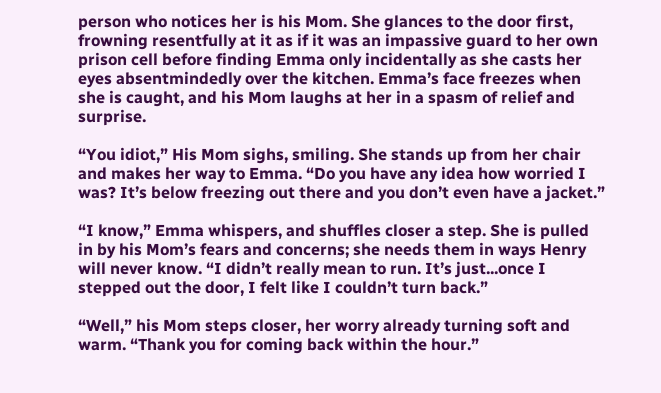person who notices her is his Mom. She glances to the door first, frowning resentfully at it as if it was an impassive guard to her own prison cell before finding Emma only incidentally as she casts her eyes absentmindedly over the kitchen. Emma’s face freezes when she is caught, and his Mom laughs at her in a spasm of relief and surprise.

“You idiot,” His Mom sighs, smiling. She stands up from her chair and makes her way to Emma. “Do you have any idea how worried I was? It’s below freezing out there and you don’t even have a jacket.”

“I know,” Emma whispers, and shuffles closer a step. She is pulled in by his Mom’s fears and concerns; she needs them in ways Henry will never know. “I didn’t really mean to run. It’s just...once I stepped out the door, I felt like I couldn’t turn back.”

“Well,” his Mom steps closer, her worry already turning soft and warm. “Thank you for coming back within the hour.”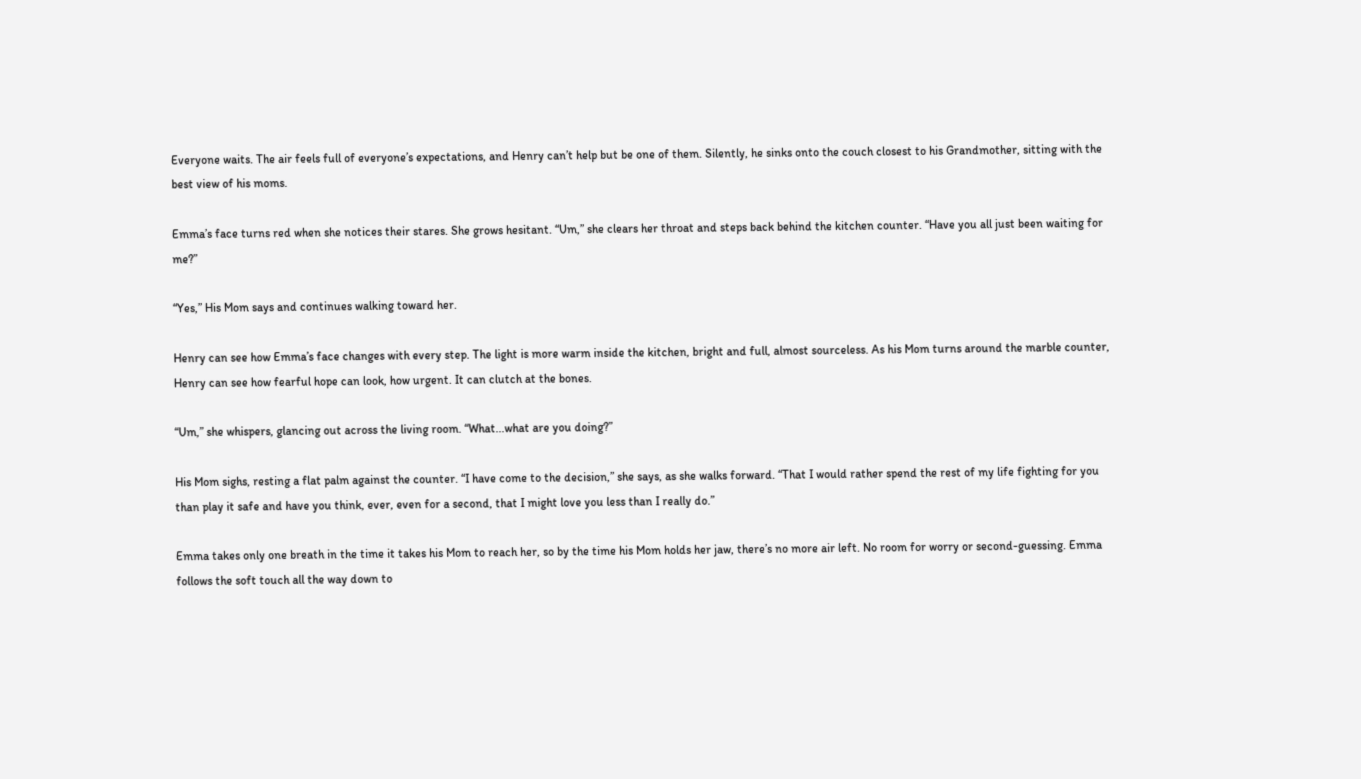Everyone waits. The air feels full of everyone’s expectations, and Henry can’t help but be one of them. Silently, he sinks onto the couch closest to his Grandmother, sitting with the best view of his moms.

Emma’s face turns red when she notices their stares. She grows hesitant. “Um,” she clears her throat and steps back behind the kitchen counter. “Have you all just been waiting for me?”

“Yes,” His Mom says and continues walking toward her.

Henry can see how Emma’s face changes with every step. The light is more warm inside the kitchen, bright and full, almost sourceless. As his Mom turns around the marble counter, Henry can see how fearful hope can look, how urgent. It can clutch at the bones.

“Um,” she whispers, glancing out across the living room. “What...what are you doing?”

His Mom sighs, resting a flat palm against the counter. “I have come to the decision,” she says, as she walks forward. “That I would rather spend the rest of my life fighting for you than play it safe and have you think, ever, even for a second, that I might love you less than I really do.”

Emma takes only one breath in the time it takes his Mom to reach her, so by the time his Mom holds her jaw, there’s no more air left. No room for worry or second-guessing. Emma follows the soft touch all the way down to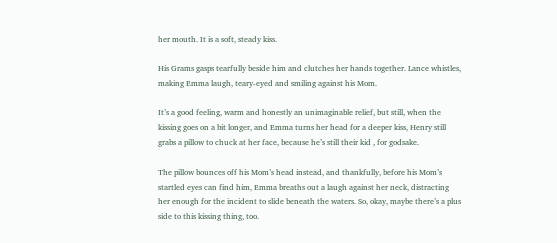her mouth. It is a soft, steady kiss.

His Grams gasps tearfully beside him and clutches her hands together. Lance whistles, making Emma laugh, teary-eyed and smiling against his Mom.

It’s a good feeling, warm and honestly an unimaginable relief, but still, when the kissing goes on a bit longer, and Emma turns her head for a deeper kiss, Henry still grabs a pillow to chuck at her face, because he’s still their kid , for godsake.

The pillow bounces off his Mom’s head instead, and thankfully, before his Mom’s startled eyes can find him, Emma breaths out a laugh against her neck, distracting her enough for the incident to slide beneath the waters. So, okay, maybe there’s a plus side to this kissing thing, too.